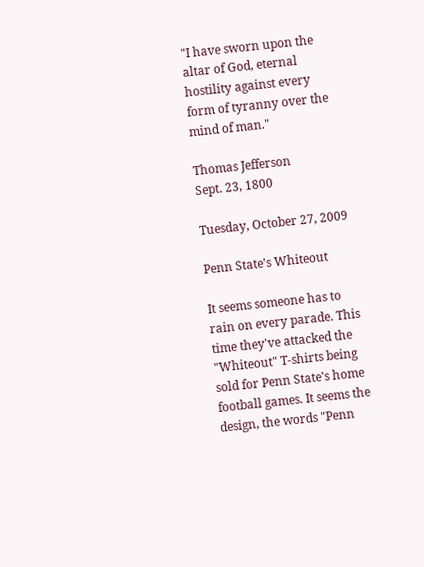"I have sworn upon the altar of God, eternal hostility against every form of tyranny over the mind of man."

Thomas Jefferson
Sept. 23, 1800

Tuesday, October 27, 2009

Penn State's Whiteout

It seems someone has to rain on every parade. This time they've attacked the "Whiteout" T-shirts being sold for Penn State's home football games. It seems the design, the words "Penn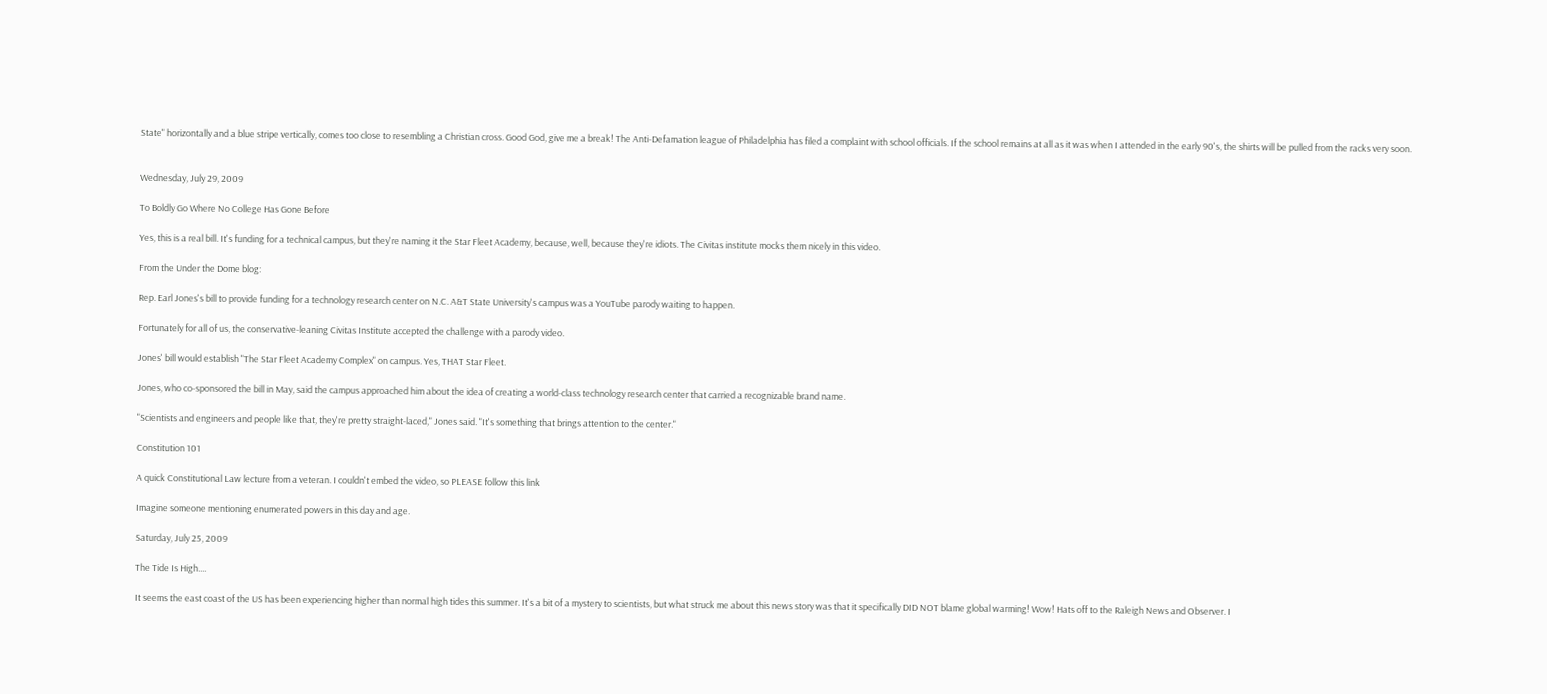State" horizontally and a blue stripe vertically, comes too close to resembling a Christian cross. Good God, give me a break! The Anti-Defamation league of Philadelphia has filed a complaint with school officials. If the school remains at all as it was when I attended in the early 90's, the shirts will be pulled from the racks very soon.


Wednesday, July 29, 2009

To Boldly Go Where No College Has Gone Before

Yes, this is a real bill. It's funding for a technical campus, but they're naming it the Star Fleet Academy, because, well, because they're idiots. The Civitas institute mocks them nicely in this video.

From the Under the Dome blog:

Rep. Earl Jones's bill to provide funding for a technology research center on N.C. A&T State University's campus was a YouTube parody waiting to happen.

Fortunately for all of us, the conservative-leaning Civitas Institute accepted the challenge with a parody video.

Jones' bill would establish "The Star Fleet Academy Complex" on campus. Yes, THAT Star Fleet.

Jones, who co-sponsored the bill in May, said the campus approached him about the idea of creating a world-class technology research center that carried a recognizable brand name.

"Scientists and engineers and people like that, they're pretty straight-laced," Jones said. "It's something that brings attention to the center."

Constitution 101

A quick Constitutional Law lecture from a veteran. I couldn't embed the video, so PLEASE follow this link

Imagine someone mentioning enumerated powers in this day and age.

Saturday, July 25, 2009

The Tide Is High....

It seems the east coast of the US has been experiencing higher than normal high tides this summer. It's a bit of a mystery to scientists, but what struck me about this news story was that it specifically DID NOT blame global warming! Wow! Hats off to the Raleigh News and Observer. I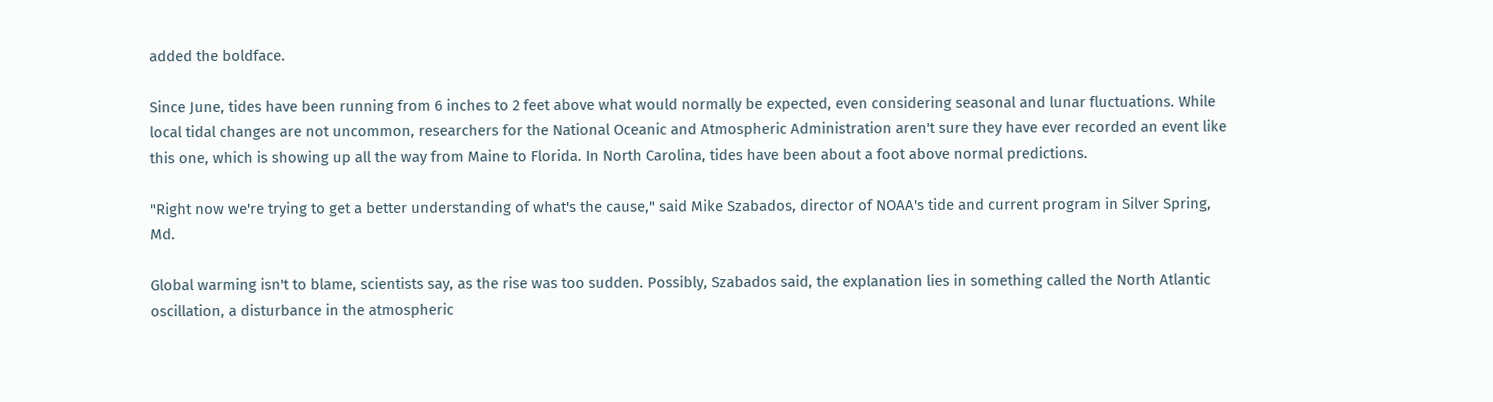added the boldface.

Since June, tides have been running from 6 inches to 2 feet above what would normally be expected, even considering seasonal and lunar fluctuations. While local tidal changes are not uncommon, researchers for the National Oceanic and Atmospheric Administration aren't sure they have ever recorded an event like this one, which is showing up all the way from Maine to Florida. In North Carolina, tides have been about a foot above normal predictions.

"Right now we're trying to get a better understanding of what's the cause," said Mike Szabados, director of NOAA's tide and current program in Silver Spring, Md.

Global warming isn't to blame, scientists say, as the rise was too sudden. Possibly, Szabados said, the explanation lies in something called the North Atlantic oscillation, a disturbance in the atmospheric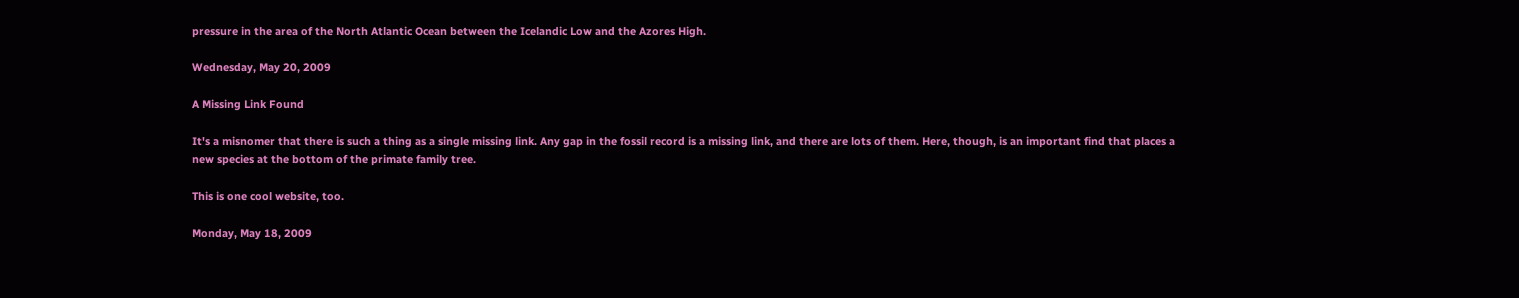pressure in the area of the North Atlantic Ocean between the Icelandic Low and the Azores High.

Wednesday, May 20, 2009

A Missing Link Found

It's a misnomer that there is such a thing as a single missing link. Any gap in the fossil record is a missing link, and there are lots of them. Here, though, is an important find that places a new species at the bottom of the primate family tree.

This is one cool website, too.

Monday, May 18, 2009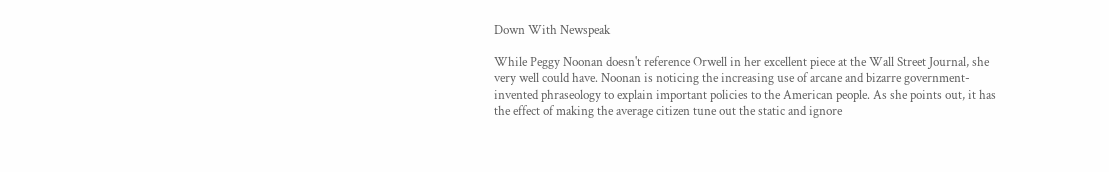Down With Newspeak

While Peggy Noonan doesn't reference Orwell in her excellent piece at the Wall Street Journal, she very well could have. Noonan is noticing the increasing use of arcane and bizarre government-invented phraseology to explain important policies to the American people. As she points out, it has the effect of making the average citizen tune out the static and ignore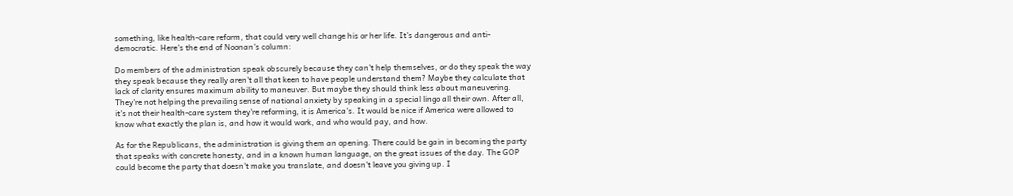something, like health-care reform, that could very well change his or her life. It's dangerous and anti-democratic. Here's the end of Noonan's column:

Do members of the administration speak obscurely because they can't help themselves, or do they speak the way they speak because they really aren't all that keen to have people understand them? Maybe they calculate that lack of clarity ensures maximum ability to maneuver. But maybe they should think less about maneuvering. They're not helping the prevailing sense of national anxiety by speaking in a special lingo all their own. After all, it's not their health-care system they're reforming, it is America's. It would be nice if America were allowed to know what exactly the plan is, and how it would work, and who would pay, and how.

As for the Republicans, the administration is giving them an opening. There could be gain in becoming the party that speaks with concrete honesty, and in a known human language, on the great issues of the day. The GOP could become the party that doesn't make you translate, and doesn't leave you giving up. I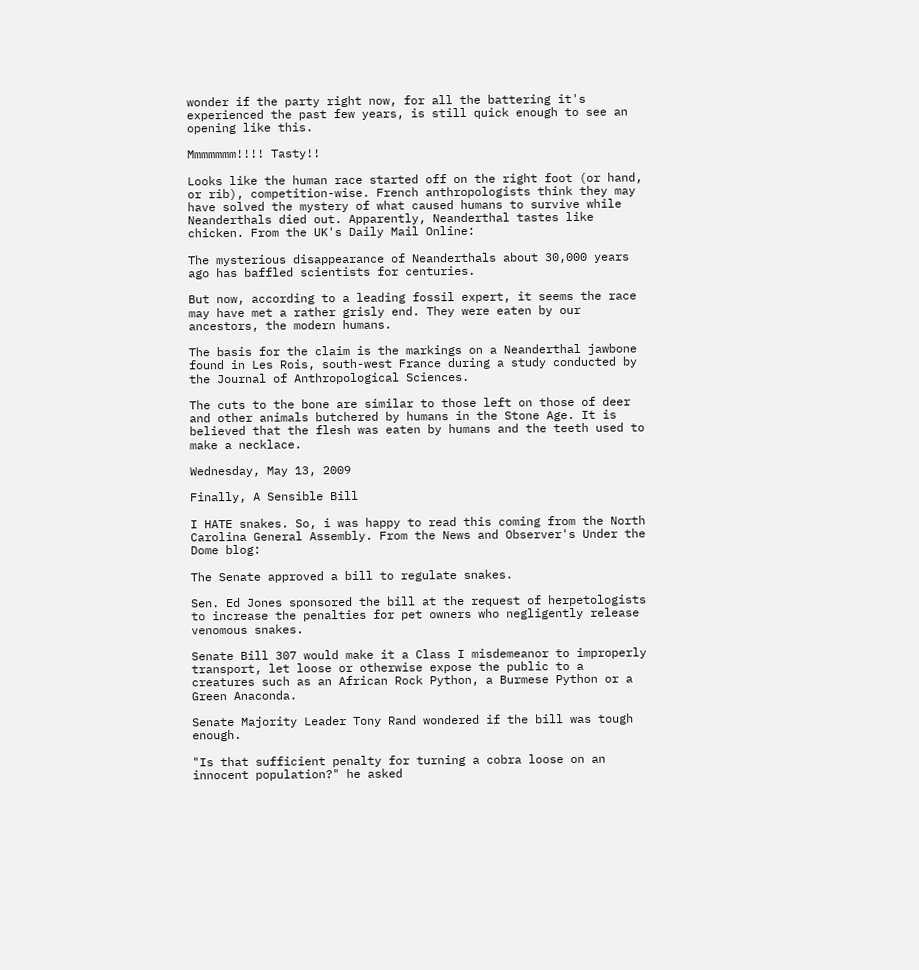wonder if the party right now, for all the battering it's experienced the past few years, is still quick enough to see an opening like this.

Mmmmmmm!!!! Tasty!!

Looks like the human race started off on the right foot (or hand, or rib), competition-wise. French anthropologists think they may have solved the mystery of what caused humans to survive while Neanderthals died out. Apparently, Neanderthal tastes like chicken. From the UK's Daily Mail Online:

The mysterious disappearance of Neanderthals about 30,000 years ago has baffled scientists for centuries.

But now, according to a leading fossil expert, it seems the race may have met a rather grisly end. They were eaten by our ancestors, the modern humans.

The basis for the claim is the markings on a Neanderthal jawbone found in Les Rois, south-west France during a study conducted by the Journal of Anthropological Sciences.

The cuts to the bone are similar to those left on those of deer and other animals butchered by humans in the Stone Age. It is believed that the flesh was eaten by humans and the teeth used to make a necklace.

Wednesday, May 13, 2009

Finally, A Sensible Bill

I HATE snakes. So, i was happy to read this coming from the North Carolina General Assembly. From the News and Observer's Under the Dome blog:

The Senate approved a bill to regulate snakes.

Sen. Ed Jones sponsored the bill at the request of herpetologists to increase the penalties for pet owners who negligently release venomous snakes.

Senate Bill 307 would make it a Class I misdemeanor to improperly transport, let loose or otherwise expose the public to a creatures such as an African Rock Python, a Burmese Python or a Green Anaconda.

Senate Majority Leader Tony Rand wondered if the bill was tough enough.

"Is that sufficient penalty for turning a cobra loose on an innocent population?" he asked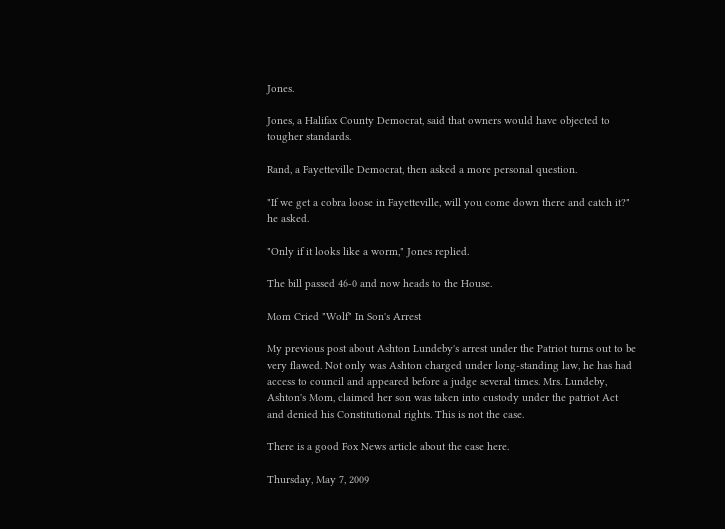Jones.

Jones, a Halifax County Democrat, said that owners would have objected to tougher standards.

Rand, a Fayetteville Democrat, then asked a more personal question.

"If we get a cobra loose in Fayetteville, will you come down there and catch it?" he asked.

"Only if it looks like a worm," Jones replied.

The bill passed 46-0 and now heads to the House.

Mom Cried "Wolf" In Son's Arrest

My previous post about Ashton Lundeby's arrest under the Patriot turns out to be very flawed. Not only was Ashton charged under long-standing law, he has had access to council and appeared before a judge several times. Mrs. Lundeby, Ashton's Mom, claimed her son was taken into custody under the patriot Act and denied his Constitutional rights. This is not the case.

There is a good Fox News article about the case here.

Thursday, May 7, 2009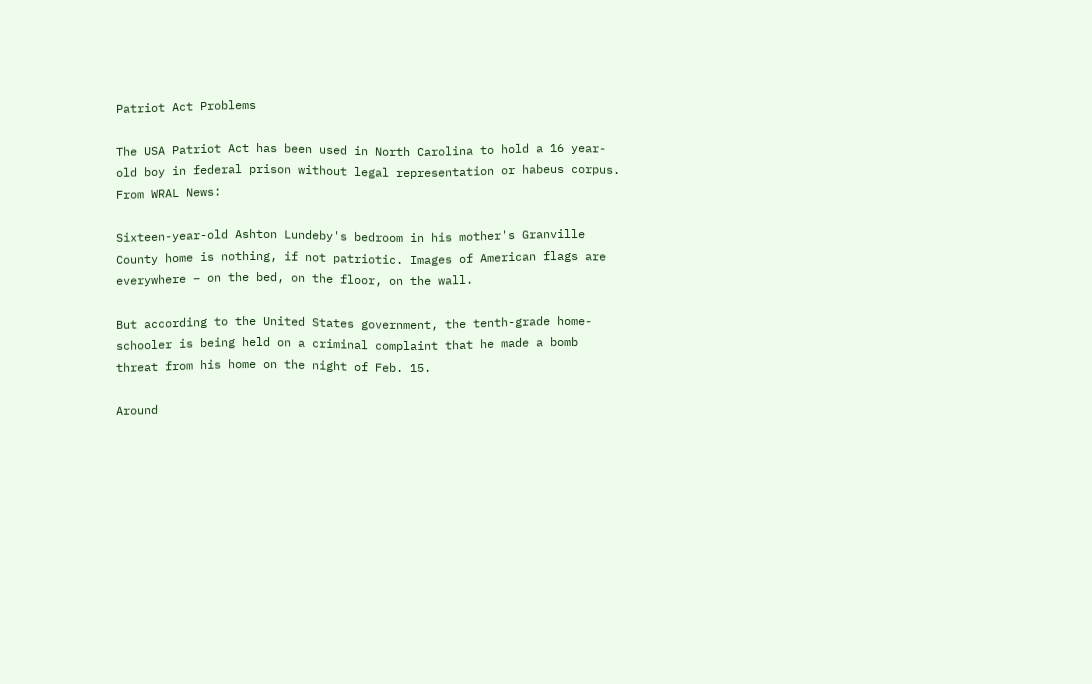Patriot Act Problems

The USA Patriot Act has been used in North Carolina to hold a 16 year-old boy in federal prison without legal representation or habeus corpus. From WRAL News:

Sixteen-year-old Ashton Lundeby's bedroom in his mother's Granville County home is nothing, if not patriotic. Images of American flags are everywhere – on the bed, on the floor, on the wall.

But according to the United States government, the tenth-grade home-schooler is being held on a criminal complaint that he made a bomb threat from his home on the night of Feb. 15.

Around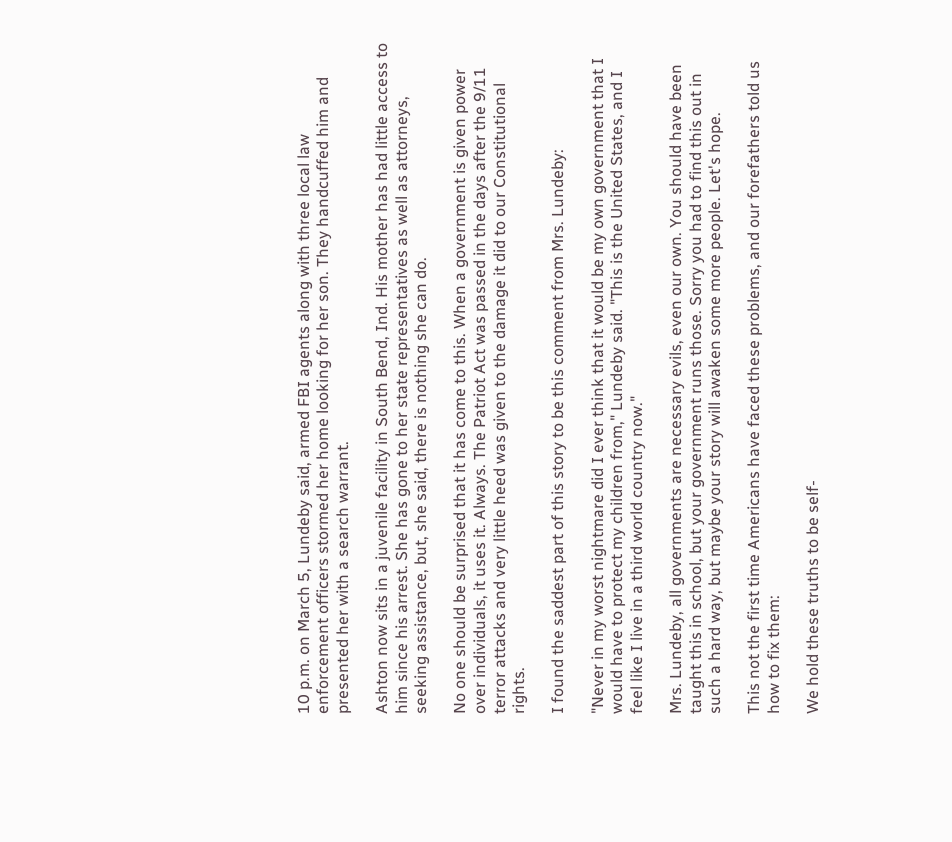10 p.m. on March 5, Lundeby said, armed FBI agents along with three local law enforcement officers stormed her home looking for her son. They handcuffed him and presented her with a search warrant.

Ashton now sits in a juvenile facility in South Bend, Ind. His mother has had little access to him since his arrest. She has gone to her state representatives as well as attorneys, seeking assistance, but, she said, there is nothing she can do.

No one should be surprised that it has come to this. When a government is given power over individuals, it uses it. Always. The Patriot Act was passed in the days after the 9/11 terror attacks and very little heed was given to the damage it did to our Constitutional rights.

I found the saddest part of this story to be this comment from Mrs. Lundeby:

"Never in my worst nightmare did I ever think that it would be my own government that I would have to protect my children from," Lundeby said. "This is the United States, and I feel like I live in a third world country now."

Mrs. Lundeby, all governments are necessary evils, even our own. You should have been taught this in school, but your government runs those. Sorry you had to find this out in such a hard way, but maybe your story will awaken some more people. Let's hope.

This not the first time Americans have faced these problems, and our forefathers told us how to fix them:

We hold these truths to be self-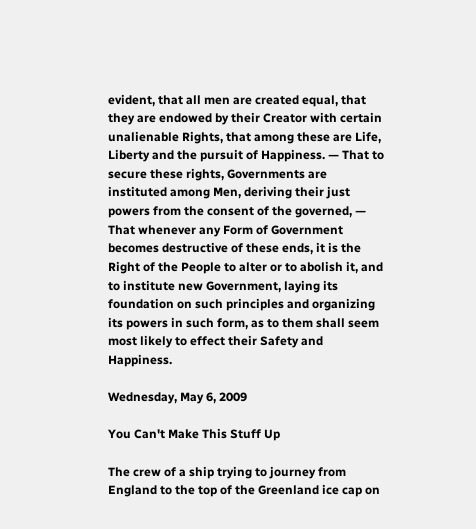evident, that all men are created equal, that they are endowed by their Creator with certain unalienable Rights, that among these are Life, Liberty and the pursuit of Happiness. — That to secure these rights, Governments are instituted among Men, deriving their just powers from the consent of the governed, — That whenever any Form of Government becomes destructive of these ends, it is the Right of the People to alter or to abolish it, and to institute new Government, laying its foundation on such principles and organizing its powers in such form, as to them shall seem most likely to effect their Safety and Happiness.

Wednesday, May 6, 2009

You Can't Make This Stuff Up

The crew of a ship trying to journey from England to the top of the Greenland ice cap on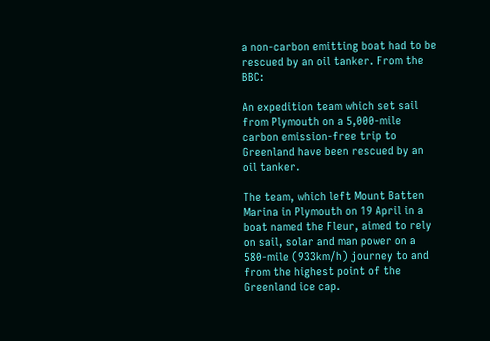a non-carbon emitting boat had to be rescued by an oil tanker. From the BBC:

An expedition team which set sail from Plymouth on a 5,000-mile carbon emission-free trip to Greenland have been rescued by an oil tanker.

The team, which left Mount Batten Marina in Plymouth on 19 April in a boat named the Fleur, aimed to rely on sail, solar and man power on a 580-mile (933km/h) journey to and from the highest point of the Greenland ice cap.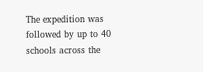The expedition was followed by up to 40 schools across the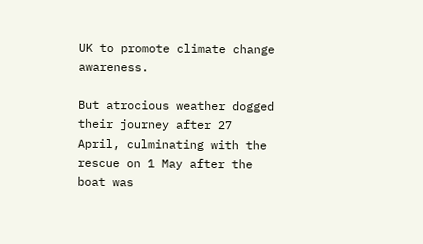UK to promote climate change awareness.

But atrocious weather dogged their journey after 27 April, culminating with the rescue on 1 May after the boat was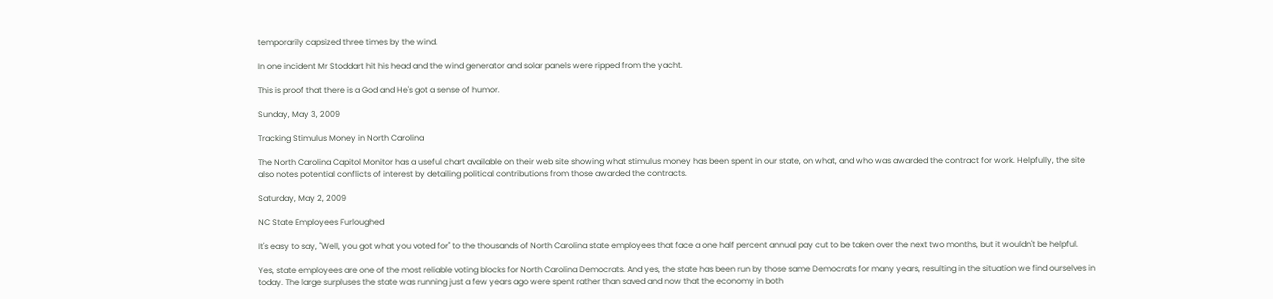temporarily capsized three times by the wind.

In one incident Mr Stoddart hit his head and the wind generator and solar panels were ripped from the yacht.

This is proof that there is a God and He's got a sense of humor.

Sunday, May 3, 2009

Tracking Stimulus Money in North Carolina

The North Carolina Capitol Monitor has a useful chart available on their web site showing what stimulus money has been spent in our state, on what, and who was awarded the contract for work. Helpfully, the site also notes potential conflicts of interest by detailing political contributions from those awarded the contracts.

Saturday, May 2, 2009

NC State Employees Furloughed

It's easy to say, "Well, you got what you voted for" to the thousands of North Carolina state employees that face a one half percent annual pay cut to be taken over the next two months, but it wouldn't be helpful.

Yes, state employees are one of the most reliable voting blocks for North Carolina Democrats. And yes, the state has been run by those same Democrats for many years, resulting in the situation we find ourselves in today. The large surpluses the state was running just a few years ago were spent rather than saved and now that the economy in both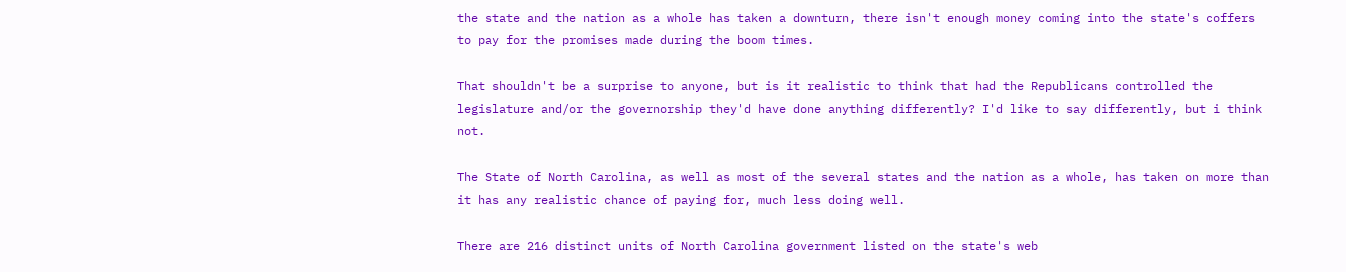the state and the nation as a whole has taken a downturn, there isn't enough money coming into the state's coffers to pay for the promises made during the boom times.

That shouldn't be a surprise to anyone, but is it realistic to think that had the Republicans controlled the legislature and/or the governorship they'd have done anything differently? I'd like to say differently, but i think not.

The State of North Carolina, as well as most of the several states and the nation as a whole, has taken on more than it has any realistic chance of paying for, much less doing well.

There are 216 distinct units of North Carolina government listed on the state's web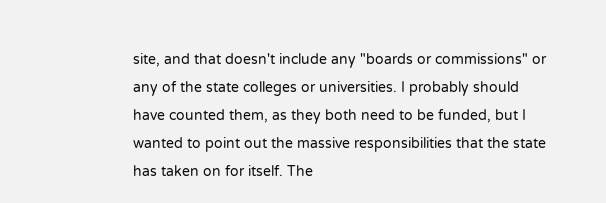site, and that doesn't include any "boards or commissions" or any of the state colleges or universities. I probably should have counted them, as they both need to be funded, but I wanted to point out the massive responsibilities that the state has taken on for itself. The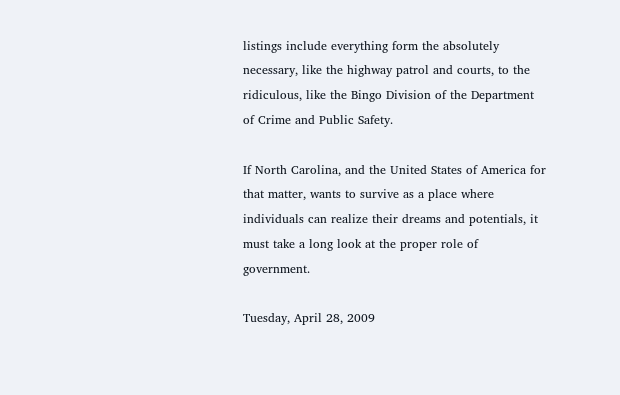listings include everything form the absolutely necessary, like the highway patrol and courts, to the ridiculous, like the Bingo Division of the Department of Crime and Public Safety.

If North Carolina, and the United States of America for that matter, wants to survive as a place where individuals can realize their dreams and potentials, it must take a long look at the proper role of government.

Tuesday, April 28, 2009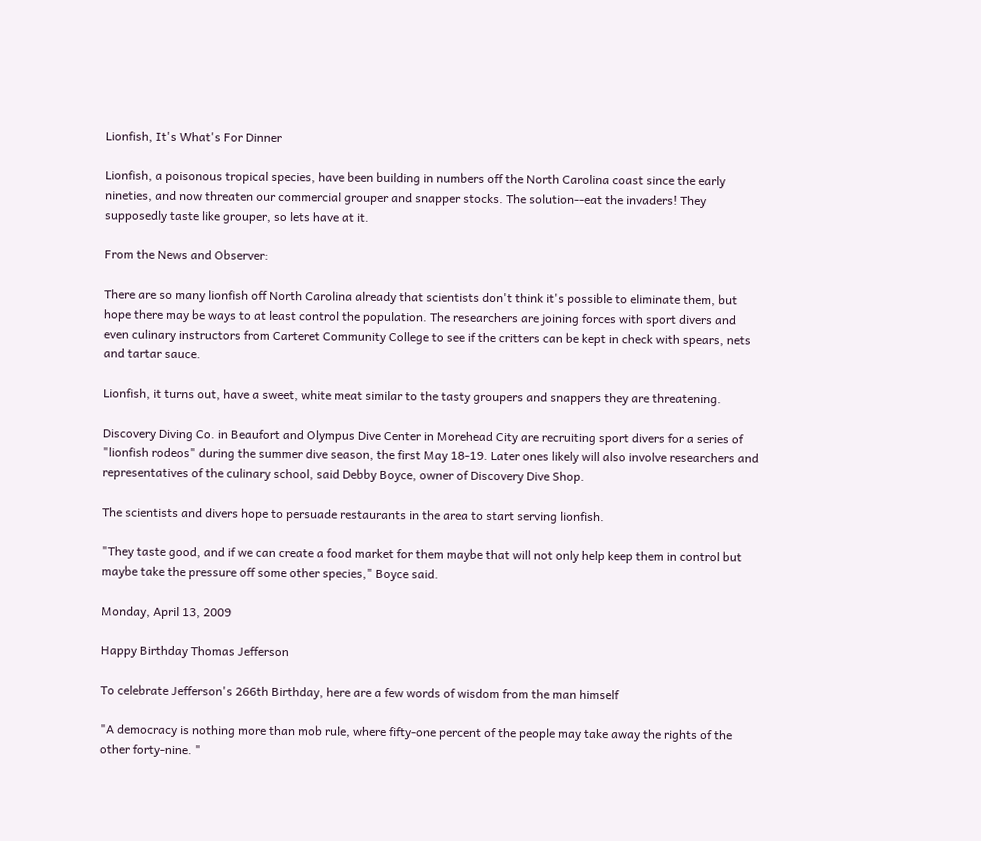Lionfish, It's What's For Dinner

Lionfish, a poisonous tropical species, have been building in numbers off the North Carolina coast since the early nineties, and now threaten our commercial grouper and snapper stocks. The solution--eat the invaders! They supposedly taste like grouper, so lets have at it.

From the News and Observer:

There are so many lionfish off North Carolina already that scientists don't think it's possible to eliminate them, but hope there may be ways to at least control the population. The researchers are joining forces with sport divers and even culinary instructors from Carteret Community College to see if the critters can be kept in check with spears, nets and tartar sauce.

Lionfish, it turns out, have a sweet, white meat similar to the tasty groupers and snappers they are threatening.

Discovery Diving Co. in Beaufort and Olympus Dive Center in Morehead City are recruiting sport divers for a series of "lionfish rodeos" during the summer dive season, the first May 18-19. Later ones likely will also involve researchers and representatives of the culinary school, said Debby Boyce, owner of Discovery Dive Shop.

The scientists and divers hope to persuade restaurants in the area to start serving lionfish.

"They taste good, and if we can create a food market for them maybe that will not only help keep them in control but maybe take the pressure off some other species," Boyce said.

Monday, April 13, 2009

Happy Birthday Thomas Jefferson

To celebrate Jefferson's 266th Birthday, here are a few words of wisdom from the man himself

"A democracy is nothing more than mob rule, where fifty-one percent of the people may take away the rights of the other forty-nine. "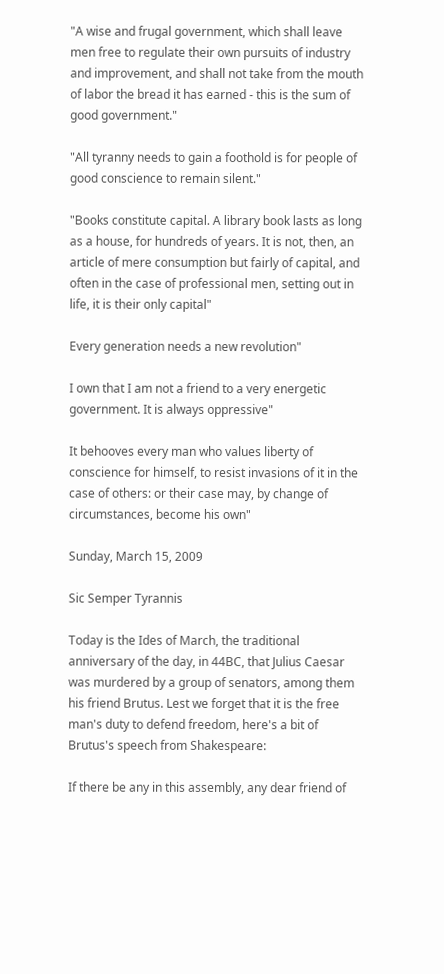"A wise and frugal government, which shall leave men free to regulate their own pursuits of industry and improvement, and shall not take from the mouth of labor the bread it has earned - this is the sum of good government."

"All tyranny needs to gain a foothold is for people of good conscience to remain silent."

"Books constitute capital. A library book lasts as long as a house, for hundreds of years. It is not, then, an article of mere consumption but fairly of capital, and often in the case of professional men, setting out in life, it is their only capital"

Every generation needs a new revolution"

I own that I am not a friend to a very energetic government. It is always oppressive"

It behooves every man who values liberty of conscience for himself, to resist invasions of it in the case of others: or their case may, by change of circumstances, become his own"

Sunday, March 15, 2009

Sic Semper Tyrannis

Today is the Ides of March, the traditional anniversary of the day, in 44BC, that Julius Caesar was murdered by a group of senators, among them his friend Brutus. Lest we forget that it is the free man's duty to defend freedom, here's a bit of Brutus's speech from Shakespeare:

If there be any in this assembly, any dear friend of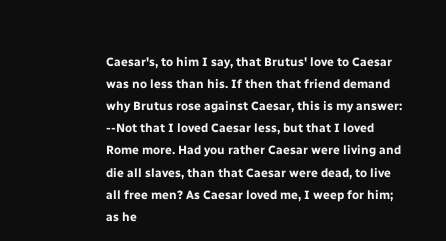Caesar's, to him I say, that Brutus' love to Caesar
was no less than his. If then that friend demand
why Brutus rose against Caesar, this is my answer:
--Not that I loved Caesar less, but that I loved
Rome more. Had you rather Caesar were living and
die all slaves, than that Caesar were dead, to live
all free men? As Caesar loved me, I weep for him;
as he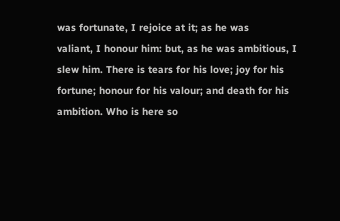was fortunate, I rejoice at it; as he was
valiant, I honour him: but, as he was ambitious, I
slew him. There is tears for his love; joy for his
fortune; honour for his valour; and death for his
ambition. Who is here so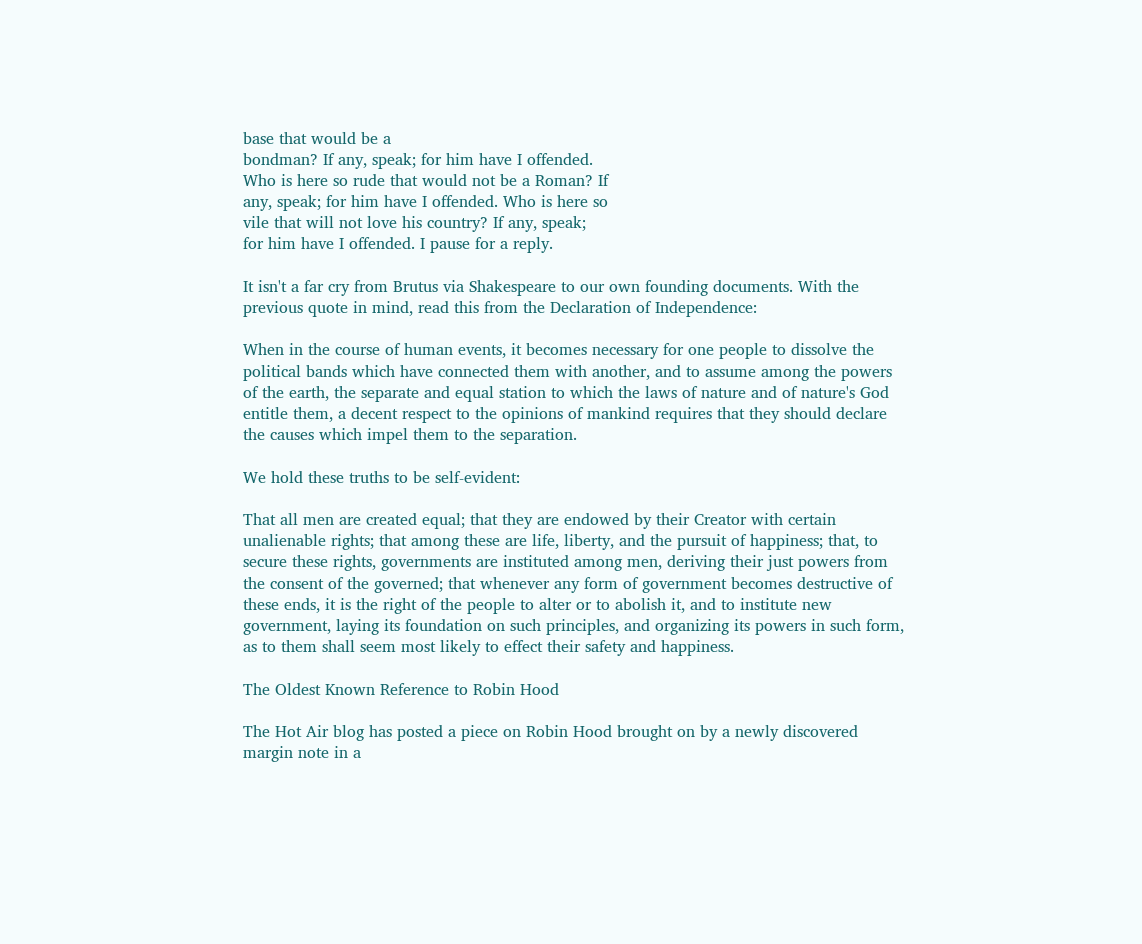base that would be a
bondman? If any, speak; for him have I offended.
Who is here so rude that would not be a Roman? If
any, speak; for him have I offended. Who is here so
vile that will not love his country? If any, speak;
for him have I offended. I pause for a reply.

It isn't a far cry from Brutus via Shakespeare to our own founding documents. With the previous quote in mind, read this from the Declaration of Independence:

When in the course of human events, it becomes necessary for one people to dissolve the political bands which have connected them with another, and to assume among the powers of the earth, the separate and equal station to which the laws of nature and of nature's God entitle them, a decent respect to the opinions of mankind requires that they should declare the causes which impel them to the separation.

We hold these truths to be self-evident:

That all men are created equal; that they are endowed by their Creator with certain unalienable rights; that among these are life, liberty, and the pursuit of happiness; that, to secure these rights, governments are instituted among men, deriving their just powers from the consent of the governed; that whenever any form of government becomes destructive of these ends, it is the right of the people to alter or to abolish it, and to institute new government, laying its foundation on such principles, and organizing its powers in such form, as to them shall seem most likely to effect their safety and happiness.

The Oldest Known Reference to Robin Hood

The Hot Air blog has posted a piece on Robin Hood brought on by a newly discovered margin note in a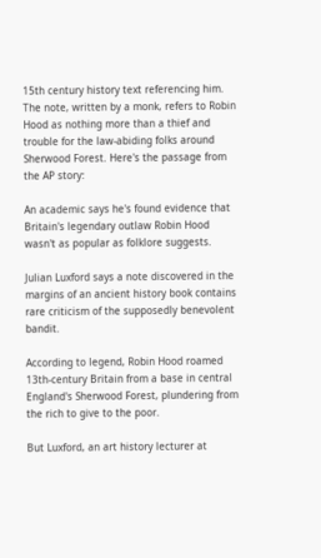15th century history text referencing him. The note, written by a monk, refers to Robin Hood as nothing more than a thief and trouble for the law-abiding folks around Sherwood Forest. Here's the passage from the AP story:

An academic says he's found evidence that Britain's legendary outlaw Robin Hood wasn't as popular as folklore suggests.

Julian Luxford says a note discovered in the margins of an ancient history book contains rare criticism of the supposedly benevolent bandit.

According to legend, Robin Hood roamed 13th-century Britain from a base in central England's Sherwood Forest, plundering from the rich to give to the poor.

But Luxford, an art history lecturer at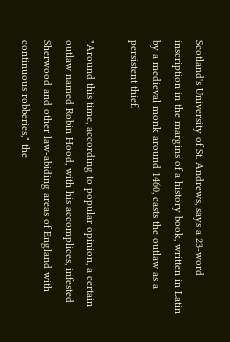Scotland's University of St. Andrews, says a 23-word inscription in the margins of a history book, written in Latin by a medieval monk around 1460, casts the outlaw as a persistent thief.

"Around this time, according to popular opinion, a certain outlaw named Robin Hood, with his accomplices, infested Sherwood and other law-abiding areas of England with continuous robberies," the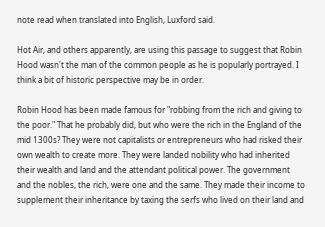note read when translated into English, Luxford said.

Hot Air, and others apparently, are using this passage to suggest that Robin Hood wasn't the man of the common people as he is popularly portrayed. I think a bit of historic perspective may be in order.

Robin Hood has been made famous for "robbing from the rich and giving to the poor." That he probably did, but who were the rich in the England of the mid 1300s? They were not capitalists or entrepreneurs who had risked their own wealth to create more. They were landed nobility who had inherited their wealth and land and the attendant political power. The government and the nobles, the rich, were one and the same. They made their income to supplement their inheritance by taxing the serfs who lived on their land and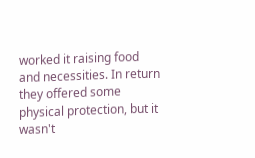worked it raising food and necessities. In return they offered some physical protection, but it wasn't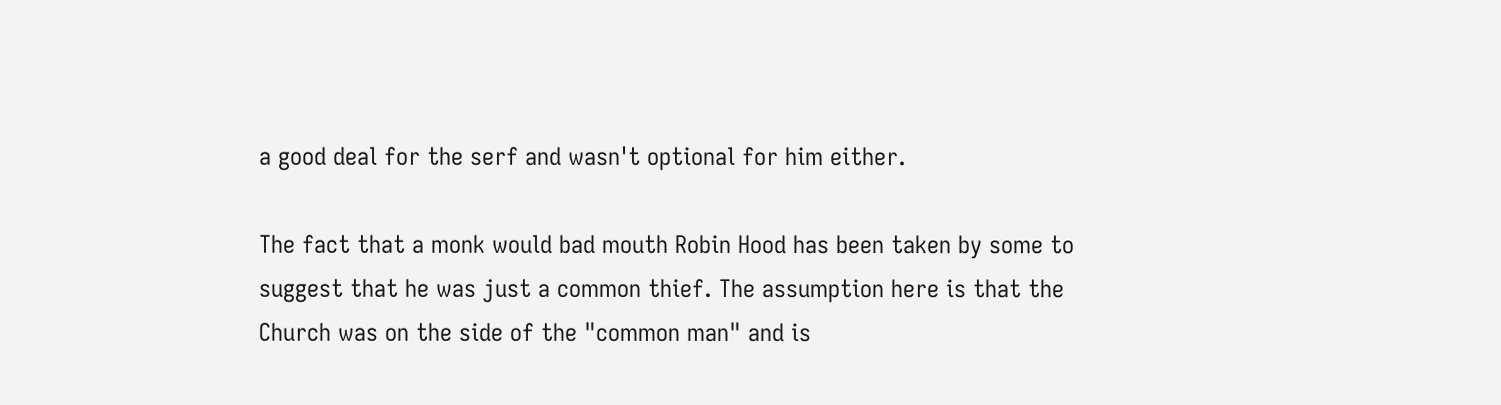a good deal for the serf and wasn't optional for him either.

The fact that a monk would bad mouth Robin Hood has been taken by some to suggest that he was just a common thief. The assumption here is that the Church was on the side of the "common man" and is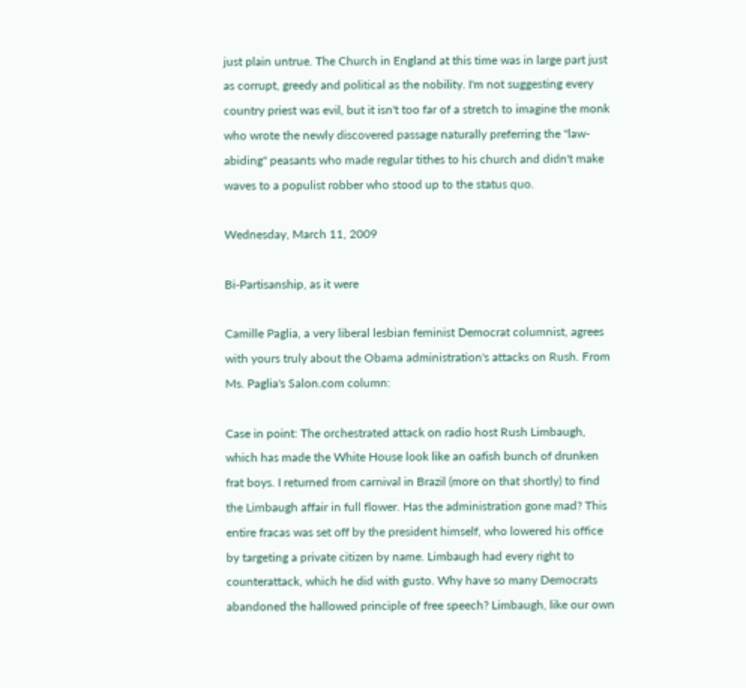just plain untrue. The Church in England at this time was in large part just as corrupt, greedy and political as the nobility. I'm not suggesting every country priest was evil, but it isn't too far of a stretch to imagine the monk who wrote the newly discovered passage naturally preferring the "law-abiding" peasants who made regular tithes to his church and didn't make waves to a populist robber who stood up to the status quo.

Wednesday, March 11, 2009

Bi-Partisanship, as it were

Camille Paglia, a very liberal lesbian feminist Democrat columnist, agrees with yours truly about the Obama administration's attacks on Rush. From Ms. Paglia's Salon.com column:

Case in point: The orchestrated attack on radio host Rush Limbaugh, which has made the White House look like an oafish bunch of drunken frat boys. I returned from carnival in Brazil (more on that shortly) to find the Limbaugh affair in full flower. Has the administration gone mad? This entire fracas was set off by the president himself, who lowered his office by targeting a private citizen by name. Limbaugh had every right to counterattack, which he did with gusto. Why have so many Democrats abandoned the hallowed principle of free speech? Limbaugh, like our own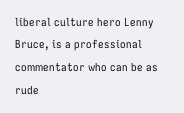liberal culture hero Lenny Bruce, is a professional commentator who can be as rude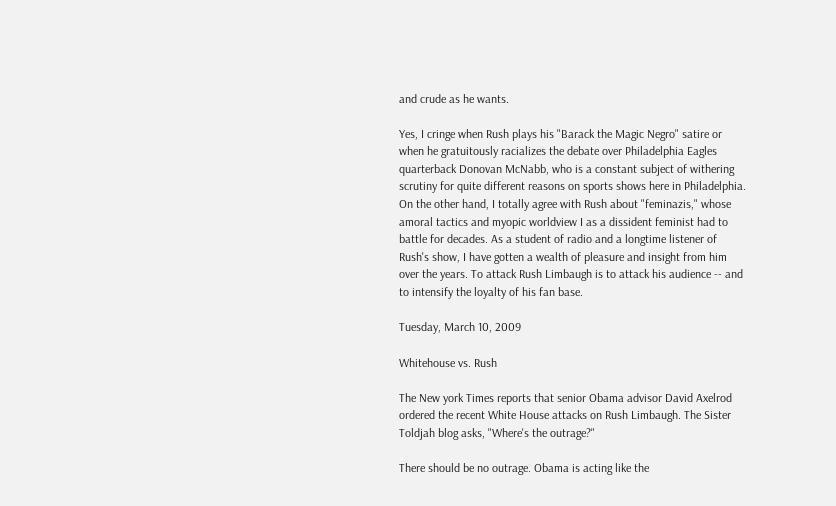and crude as he wants.

Yes, I cringe when Rush plays his "Barack the Magic Negro" satire or when he gratuitously racializes the debate over Philadelphia Eagles quarterback Donovan McNabb, who is a constant subject of withering scrutiny for quite different reasons on sports shows here in Philadelphia. On the other hand, I totally agree with Rush about "feminazis," whose amoral tactics and myopic worldview I as a dissident feminist had to battle for decades. As a student of radio and a longtime listener of Rush's show, I have gotten a wealth of pleasure and insight from him over the years. To attack Rush Limbaugh is to attack his audience -- and to intensify the loyalty of his fan base.

Tuesday, March 10, 2009

Whitehouse vs. Rush

The New york Times reports that senior Obama advisor David Axelrod ordered the recent White House attacks on Rush Limbaugh. The Sister Toldjah blog asks, "Where's the outrage?"

There should be no outrage. Obama is acting like the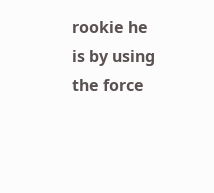rookie he is by using the force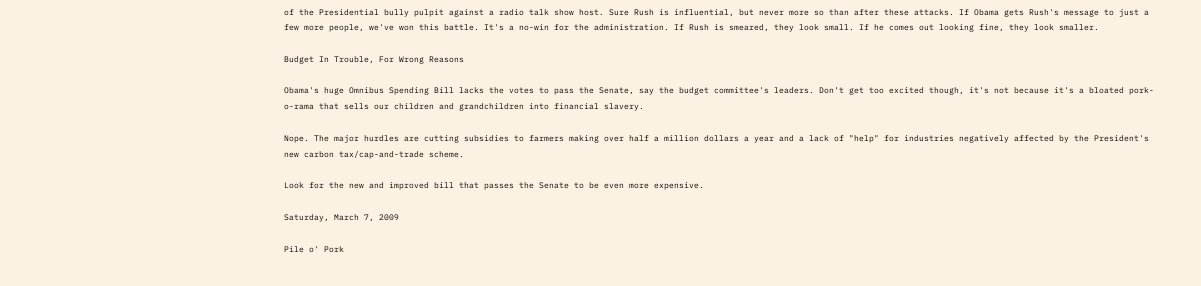of the Presidential bully pulpit against a radio talk show host. Sure Rush is influential, but never more so than after these attacks. If Obama gets Rush's message to just a few more people, we've won this battle. It's a no-win for the administration. If Rush is smeared, they look small. If he comes out looking fine, they look smaller.

Budget In Trouble, For Wrong Reasons

Obama's huge Omnibus Spending Bill lacks the votes to pass the Senate, say the budget committee's leaders. Don't get too excited though, it's not because it's a bloated pork-o-rama that sells our children and grandchildren into financial slavery.

Nope. The major hurdles are cutting subsidies to farmers making over half a million dollars a year and a lack of "help" for industries negatively affected by the President's new carbon tax/cap-and-trade scheme.

Look for the new and improved bill that passes the Senate to be even more expensive.

Saturday, March 7, 2009

Pile o' Pork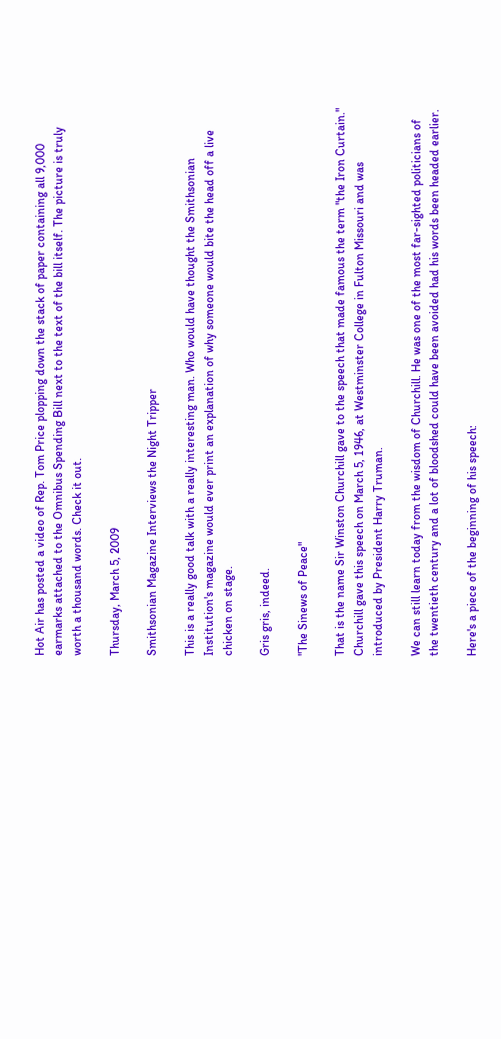Hot Air has posted a video of Rep. Tom Price plopping down the stack of paper containing all 9,000 earmarks attached to the Omnibus Spending Bill next to the text of the bill itself. The picture is truly worth a thousand words. Check it out.

Thursday, March 5, 2009

Smithsonian Magazine Interviews the Night Tripper

This is a really good talk with a really interesting man. Who would have thought the Smithsonian Institution's magazine would ever print an explanation of why someone would bite the head off a live chicken on stage.

Gris gris, indeed.

"The Sinews of Peace"

That is the name Sir Winston Churchill gave to the speech that made famous the term "the Iron Curtain." Churchill gave this speech on March 5, 1946, at Westminster College in Fulton Missouri and was introduced by President Harry Truman.

We can still learn today from the wisdom of Churchill. He was one of the most far-sighted politicians of the twentieth century and a lot of bloodshed could have been avoided had his words been headed earlier.

Here's a piece of the beginning of his speech: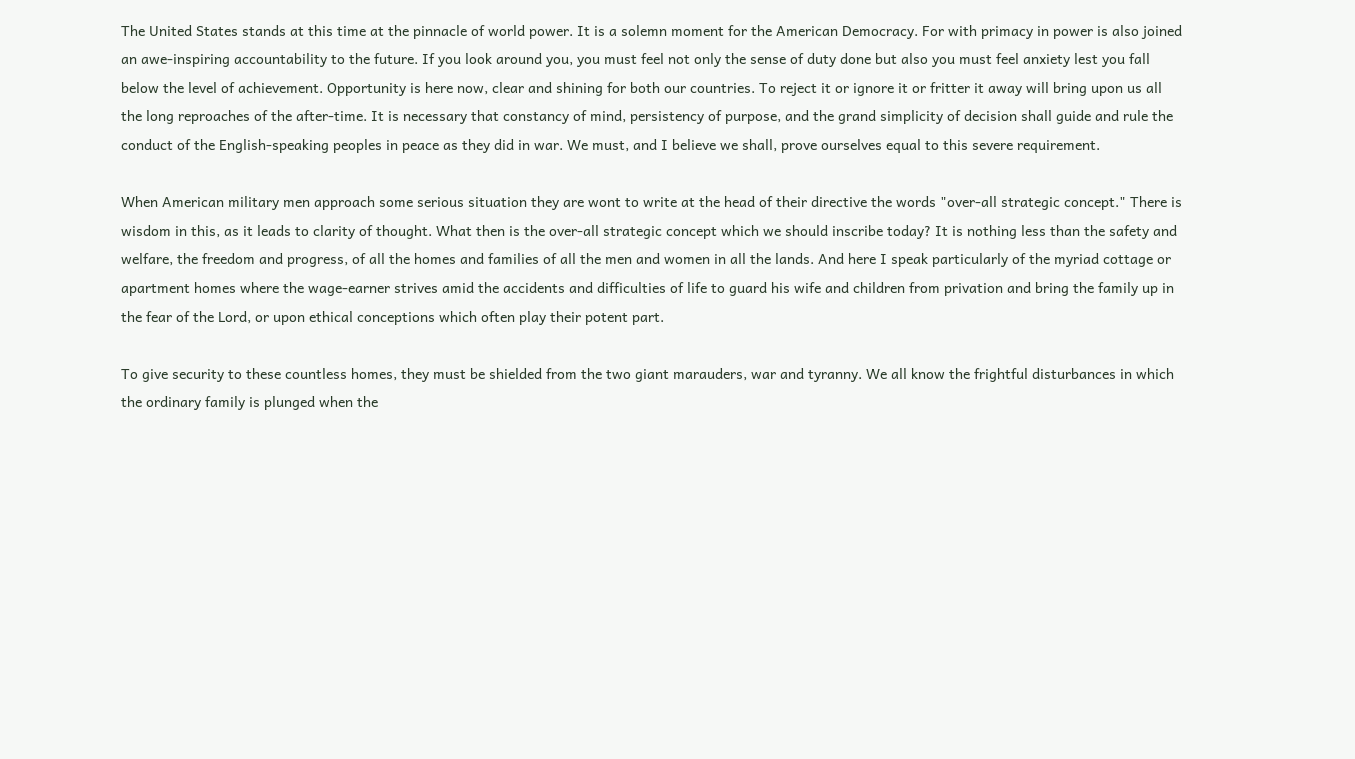The United States stands at this time at the pinnacle of world power. It is a solemn moment for the American Democracy. For with primacy in power is also joined an awe-inspiring accountability to the future. If you look around you, you must feel not only the sense of duty done but also you must feel anxiety lest you fall below the level of achievement. Opportunity is here now, clear and shining for both our countries. To reject it or ignore it or fritter it away will bring upon us all the long reproaches of the after-time. It is necessary that constancy of mind, persistency of purpose, and the grand simplicity of decision shall guide and rule the conduct of the English-speaking peoples in peace as they did in war. We must, and I believe we shall, prove ourselves equal to this severe requirement.

When American military men approach some serious situation they are wont to write at the head of their directive the words "over-all strategic concept." There is wisdom in this, as it leads to clarity of thought. What then is the over-all strategic concept which we should inscribe today? It is nothing less than the safety and welfare, the freedom and progress, of all the homes and families of all the men and women in all the lands. And here I speak particularly of the myriad cottage or apartment homes where the wage-earner strives amid the accidents and difficulties of life to guard his wife and children from privation and bring the family up in the fear of the Lord, or upon ethical conceptions which often play their potent part.

To give security to these countless homes, they must be shielded from the two giant marauders, war and tyranny. We all know the frightful disturbances in which the ordinary family is plunged when the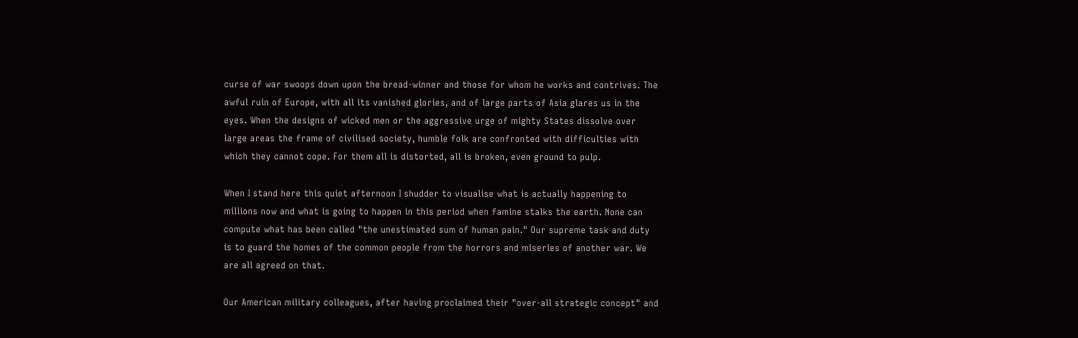curse of war swoops down upon the bread-winner and those for whom he works and contrives. The awful ruin of Europe, with all its vanished glories, and of large parts of Asia glares us in the eyes. When the designs of wicked men or the aggressive urge of mighty States dissolve over large areas the frame of civilised society, humble folk are confronted with difficulties with which they cannot cope. For them all is distorted, all is broken, even ground to pulp.

When I stand here this quiet afternoon I shudder to visualise what is actually happening to millions now and what is going to happen in this period when famine stalks the earth. None can compute what has been called "the unestimated sum of human pain." Our supreme task and duty is to guard the homes of the common people from the horrors and miseries of another war. We are all agreed on that.

Our American military colleagues, after having proclaimed their "over-all strategic concept" and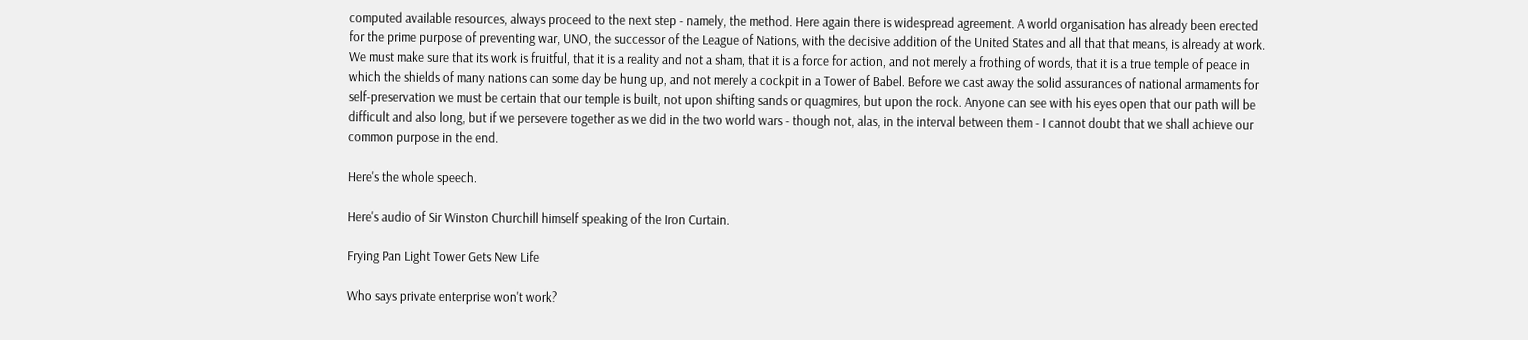computed available resources, always proceed to the next step - namely, the method. Here again there is widespread agreement. A world organisation has already been erected for the prime purpose of preventing war, UNO, the successor of the League of Nations, with the decisive addition of the United States and all that that means, is already at work. We must make sure that its work is fruitful, that it is a reality and not a sham, that it is a force for action, and not merely a frothing of words, that it is a true temple of peace in which the shields of many nations can some day be hung up, and not merely a cockpit in a Tower of Babel. Before we cast away the solid assurances of national armaments for self-preservation we must be certain that our temple is built, not upon shifting sands or quagmires, but upon the rock. Anyone can see with his eyes open that our path will be difficult and also long, but if we persevere together as we did in the two world wars - though not, alas, in the interval between them - I cannot doubt that we shall achieve our common purpose in the end.

Here's the whole speech.

Here's audio of Sir Winston Churchill himself speaking of the Iron Curtain.

Frying Pan Light Tower Gets New Life

Who says private enterprise won't work?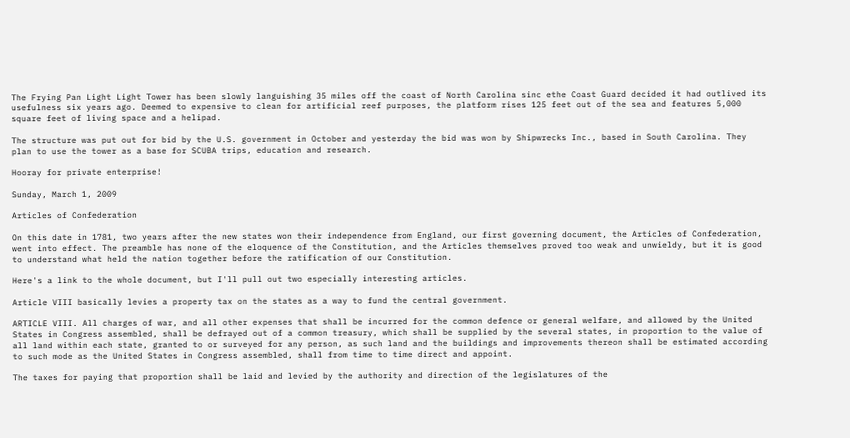The Frying Pan Light Light Tower has been slowly languishing 35 miles off the coast of North Carolina sinc ethe Coast Guard decided it had outlived its usefulness six years ago. Deemed to expensive to clean for artificial reef purposes, the platform rises 125 feet out of the sea and features 5,000 square feet of living space and a helipad.

The structure was put out for bid by the U.S. government in October and yesterday the bid was won by Shipwrecks Inc., based in South Carolina. They plan to use the tower as a base for SCUBA trips, education and research.

Hooray for private enterprise!

Sunday, March 1, 2009

Articles of Confederation

On this date in 1781, two years after the new states won their independence from England, our first governing document, the Articles of Confederation, went into effect. The preamble has none of the eloquence of the Constitution, and the Articles themselves proved too weak and unwieldy, but it is good to understand what held the nation together before the ratification of our Constitution.

Here's a link to the whole document, but I'll pull out two especially interesting articles.

Article VIII basically levies a property tax on the states as a way to fund the central government.

ARTICLE VIII. All charges of war, and all other expenses that shall be incurred for the common defence or general welfare, and allowed by the United States in Congress assembled, shall be defrayed out of a common treasury, which shall be supplied by the several states, in proportion to the value of all land within each state, granted to or surveyed for any person, as such land and the buildings and improvements thereon shall be estimated according to such mode as the United States in Congress assembled, shall from time to time direct and appoint.

The taxes for paying that proportion shall be laid and levied by the authority and direction of the legislatures of the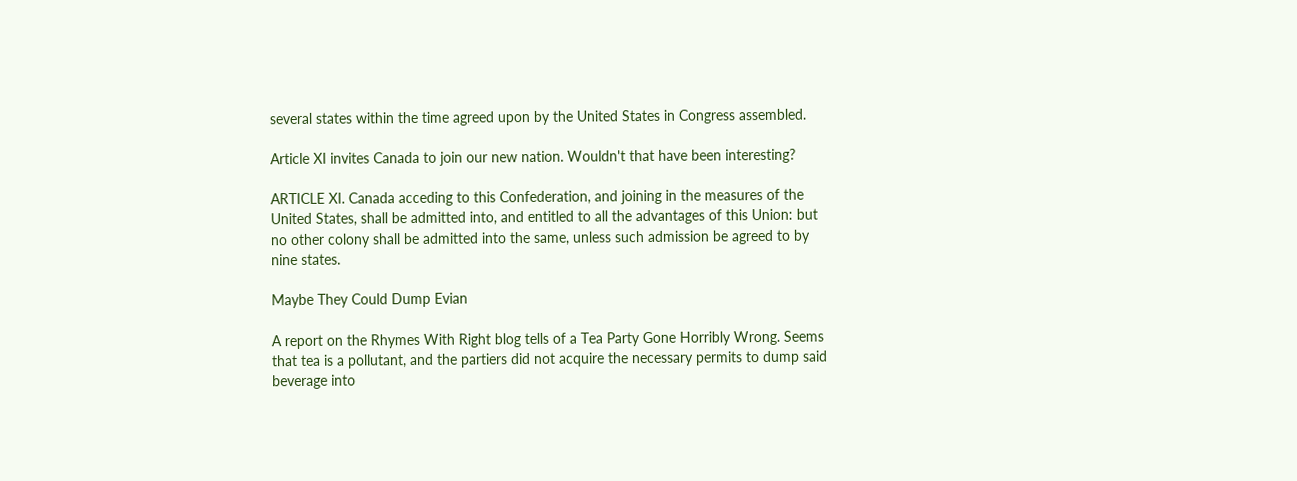several states within the time agreed upon by the United States in Congress assembled.

Article XI invites Canada to join our new nation. Wouldn't that have been interesting?

ARTICLE XI. Canada acceding to this Confederation, and joining in the measures of the United States, shall be admitted into, and entitled to all the advantages of this Union: but no other colony shall be admitted into the same, unless such admission be agreed to by nine states.

Maybe They Could Dump Evian

A report on the Rhymes With Right blog tells of a Tea Party Gone Horribly Wrong. Seems that tea is a pollutant, and the partiers did not acquire the necessary permits to dump said beverage into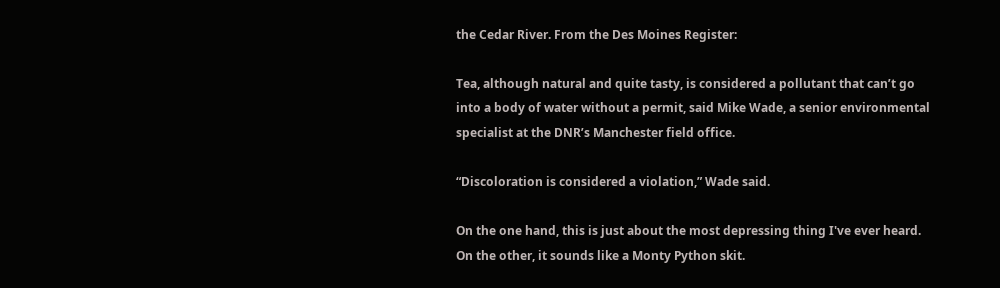the Cedar River. From the Des Moines Register:

Tea, although natural and quite tasty, is considered a pollutant that can’t go into a body of water without a permit, said Mike Wade, a senior environmental specialist at the DNR’s Manchester field office.

“Discoloration is considered a violation,” Wade said.

On the one hand, this is just about the most depressing thing I've ever heard. On the other, it sounds like a Monty Python skit.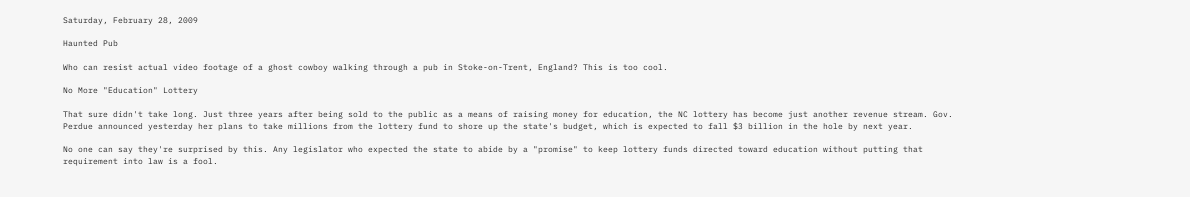Saturday, February 28, 2009

Haunted Pub

Who can resist actual video footage of a ghost cowboy walking through a pub in Stoke-on-Trent, England? This is too cool.

No More "Education" Lottery

That sure didn't take long. Just three years after being sold to the public as a means of raising money for education, the NC lottery has become just another revenue stream. Gov. Perdue announced yesterday her plans to take millions from the lottery fund to shore up the state's budget, which is expected to fall $3 billion in the hole by next year.

No one can say they're surprised by this. Any legislator who expected the state to abide by a "promise" to keep lottery funds directed toward education without putting that requirement into law is a fool.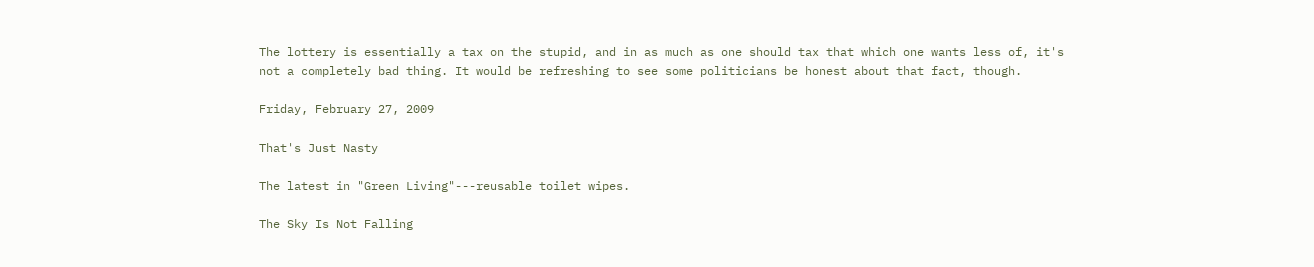The lottery is essentially a tax on the stupid, and in as much as one should tax that which one wants less of, it's not a completely bad thing. It would be refreshing to see some politicians be honest about that fact, though.

Friday, February 27, 2009

That's Just Nasty

The latest in "Green Living"---reusable toilet wipes.

The Sky Is Not Falling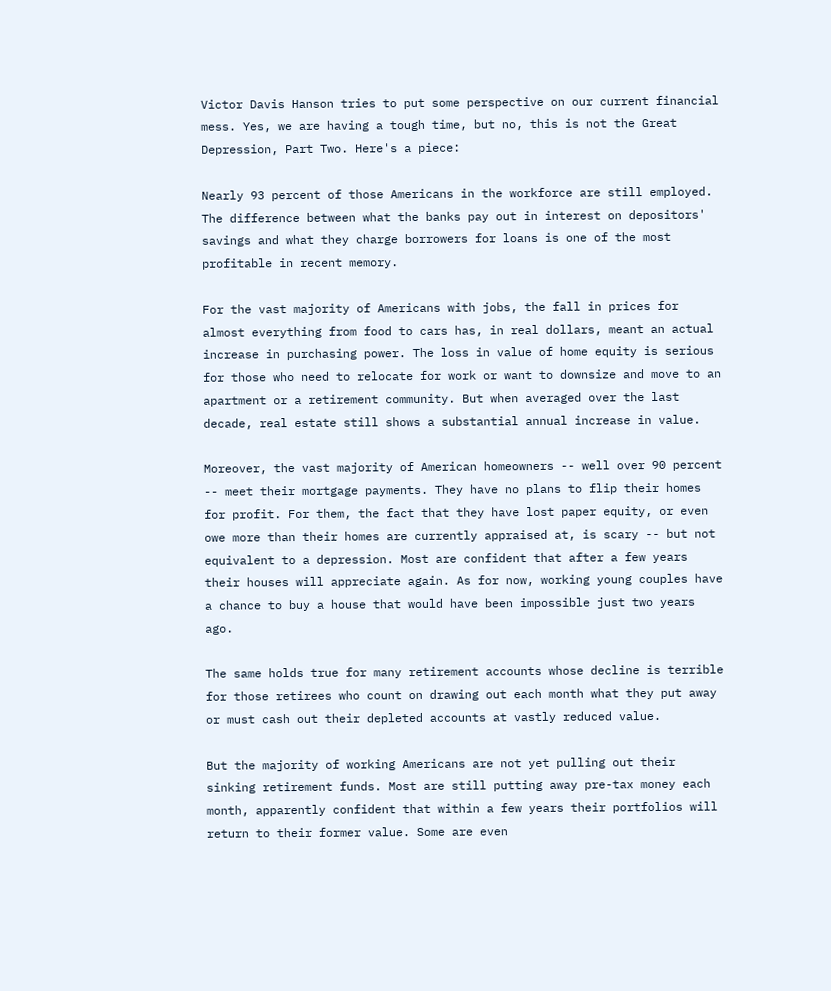Victor Davis Hanson tries to put some perspective on our current financial mess. Yes, we are having a tough time, but no, this is not the Great Depression, Part Two. Here's a piece:

Nearly 93 percent of those Americans in the workforce are still employed. The difference between what the banks pay out in interest on depositors' savings and what they charge borrowers for loans is one of the most profitable in recent memory.

For the vast majority of Americans with jobs, the fall in prices for almost everything from food to cars has, in real dollars, meant an actual increase in purchasing power. The loss in value of home equity is serious for those who need to relocate for work or want to downsize and move to an apartment or a retirement community. But when averaged over the last decade, real estate still shows a substantial annual increase in value.

Moreover, the vast majority of American homeowners -- well over 90 percent -- meet their mortgage payments. They have no plans to flip their homes for profit. For them, the fact that they have lost paper equity, or even owe more than their homes are currently appraised at, is scary -- but not equivalent to a depression. Most are confident that after a few years their houses will appreciate again. As for now, working young couples have a chance to buy a house that would have been impossible just two years ago.

The same holds true for many retirement accounts whose decline is terrible for those retirees who count on drawing out each month what they put away or must cash out their depleted accounts at vastly reduced value.

But the majority of working Americans are not yet pulling out their sinking retirement funds. Most are still putting away pre-tax money each month, apparently confident that within a few years their portfolios will return to their former value. Some are even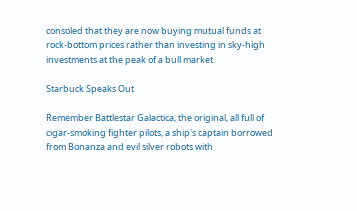consoled that they are now buying mutual funds at rock-bottom prices rather than investing in sky-high investments at the peak of a bull market.

Starbuck Speaks Out

Remember Battlestar Galactica, the original, all full of cigar-smoking fighter pilots, a ship's captain borrowed from Bonanza and evil silver robots with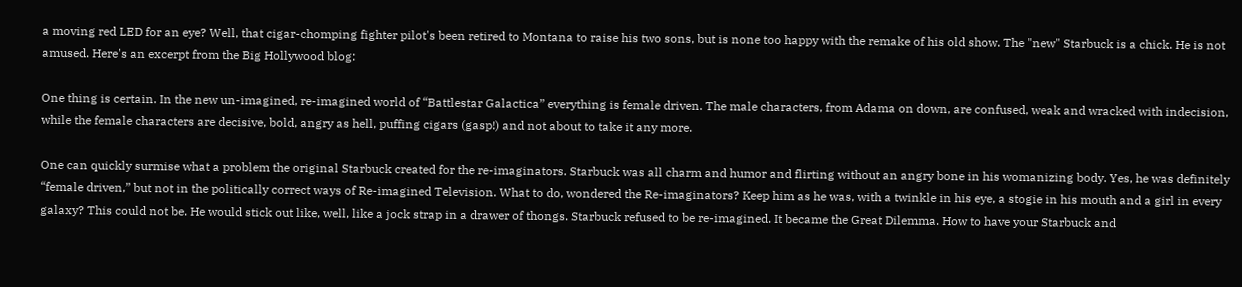a moving red LED for an eye? Well, that cigar-chomping fighter pilot's been retired to Montana to raise his two sons, but is none too happy with the remake of his old show. The "new" Starbuck is a chick. He is not amused. Here's an excerpt from the Big Hollywood blog:

One thing is certain. In the new un-imagined, re-imagined world of “Battlestar Galactica” everything is female driven. The male characters, from Adama on down, are confused, weak and wracked with indecision, while the female characters are decisive, bold, angry as hell, puffing cigars (gasp!) and not about to take it any more.

One can quickly surmise what a problem the original Starbuck created for the re-imaginators. Starbuck was all charm and humor and flirting without an angry bone in his womanizing body. Yes, he was definitely “female driven,” but not in the politically correct ways of Re-imagined Television. What to do, wondered the Re-imaginators? Keep him as he was, with a twinkle in his eye, a stogie in his mouth and a girl in every galaxy? This could not be. He would stick out like, well, like a jock strap in a drawer of thongs. Starbuck refused to be re-imagined. It became the Great Dilemma. How to have your Starbuck and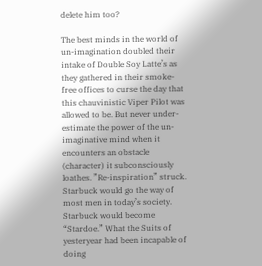delete him too?

The best minds in the world of un-imagination doubled their intake of Double Soy Latte’s as they gathered in their smoke-free offices to curse the day that this chauvinistic Viper Pilot was allowed to be. But never under-estimate the power of the un-imaginative mind when it encounters an obstacle (character) it subconsciously loathes. ”Re-inspiration” struck. Starbuck would go the way of most men in today’s society. Starbuck would become “Stardoe.” What the Suits of yesteryear had been incapable of doing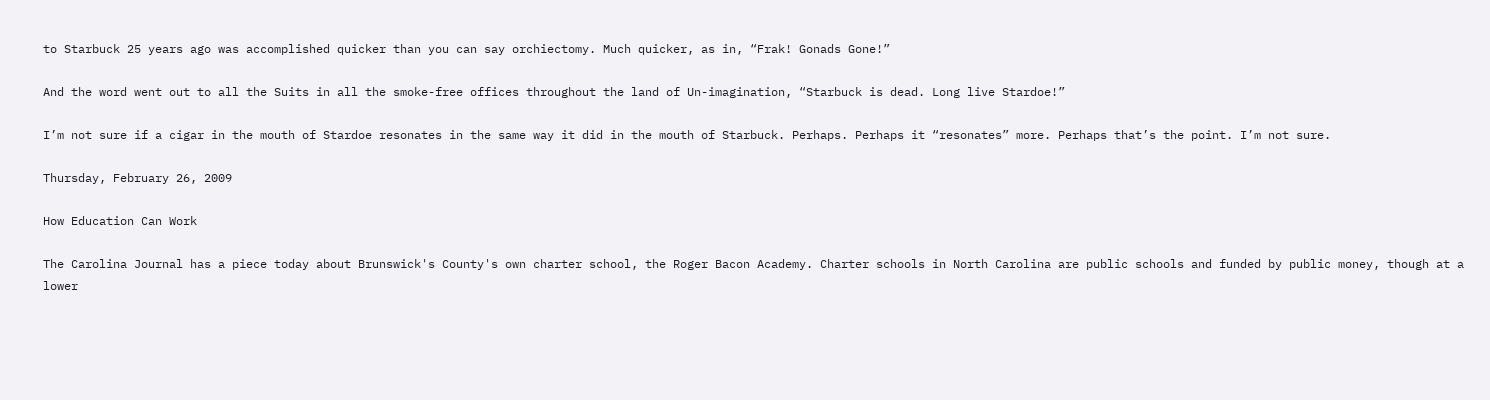to Starbuck 25 years ago was accomplished quicker than you can say orchiectomy. Much quicker, as in, “Frak! Gonads Gone!”

And the word went out to all the Suits in all the smoke-free offices throughout the land of Un-imagination, “Starbuck is dead. Long live Stardoe!”

I’m not sure if a cigar in the mouth of Stardoe resonates in the same way it did in the mouth of Starbuck. Perhaps. Perhaps it “resonates” more. Perhaps that’s the point. I’m not sure.

Thursday, February 26, 2009

How Education Can Work

The Carolina Journal has a piece today about Brunswick's County's own charter school, the Roger Bacon Academy. Charter schools in North Carolina are public schools and funded by public money, though at a lower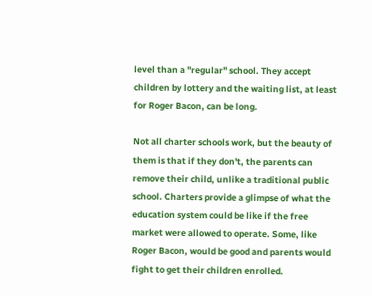level than a "regular" school. They accept children by lottery and the waiting list, at least for Roger Bacon, can be long.

Not all charter schools work, but the beauty of them is that if they don't, the parents can remove their child, unlike a traditional public school. Charters provide a glimpse of what the education system could be like if the free market were allowed to operate. Some, like Roger Bacon, would be good and parents would fight to get their children enrolled.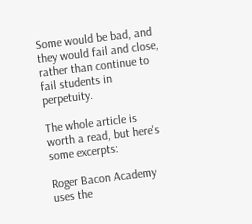Some would be bad, and they would fail and close, rather than continue to fail students in perpetuity.

The whole article is worth a read, but here's some excerpts:

Roger Bacon Academy uses the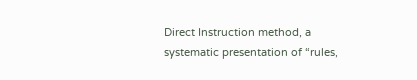Direct Instruction method, a systematic presentation of “rules,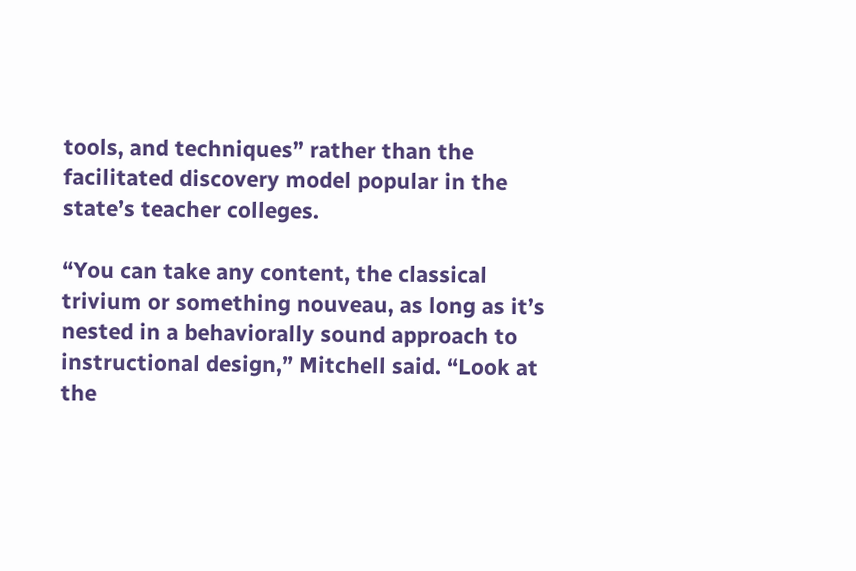tools, and techniques” rather than the facilitated discovery model popular in the state’s teacher colleges.

“You can take any content, the classical trivium or something nouveau, as long as it’s nested in a behaviorally sound approach to instructional design,” Mitchell said. “Look at the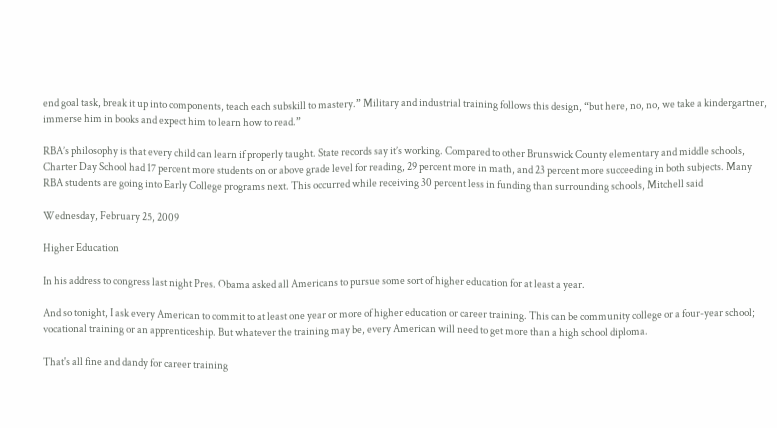end goal task, break it up into components, teach each subskill to mastery.” Military and industrial training follows this design, “but here, no, no, we take a kindergartner, immerse him in books and expect him to learn how to read.”

RBA’s philosophy is that every child can learn if properly taught. State records say it’s working. Compared to other Brunswick County elementary and middle schools, Charter Day School had 17 percent more students on or above grade level for reading, 29 percent more in math, and 23 percent more succeeding in both subjects. Many RBA students are going into Early College programs next. This occurred while receiving 30 percent less in funding than surrounding schools, Mitchell said

Wednesday, February 25, 2009

Higher Education

In his address to congress last night Pres. Obama asked all Americans to pursue some sort of higher education for at least a year.

And so tonight, I ask every American to commit to at least one year or more of higher education or career training. This can be community college or a four-year school; vocational training or an apprenticeship. But whatever the training may be, every American will need to get more than a high school diploma.

That's all fine and dandy for career training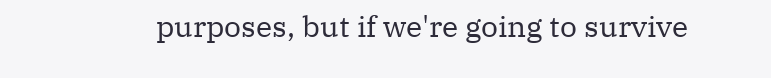purposes, but if we're going to survive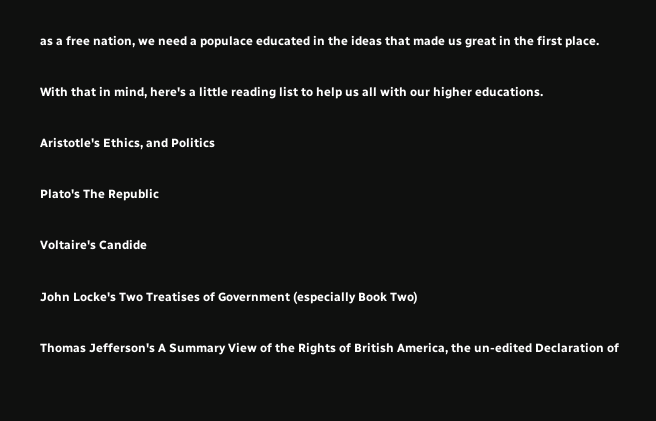as a free nation, we need a populace educated in the ideas that made us great in the first place.

With that in mind, here's a little reading list to help us all with our higher educations.

Aristotle's Ethics, and Politics

Plato's The Republic

Voltaire's Candide

John Locke's Two Treatises of Government (especially Book Two)

Thomas Jefferson's A Summary View of the Rights of British America, the un-edited Declaration of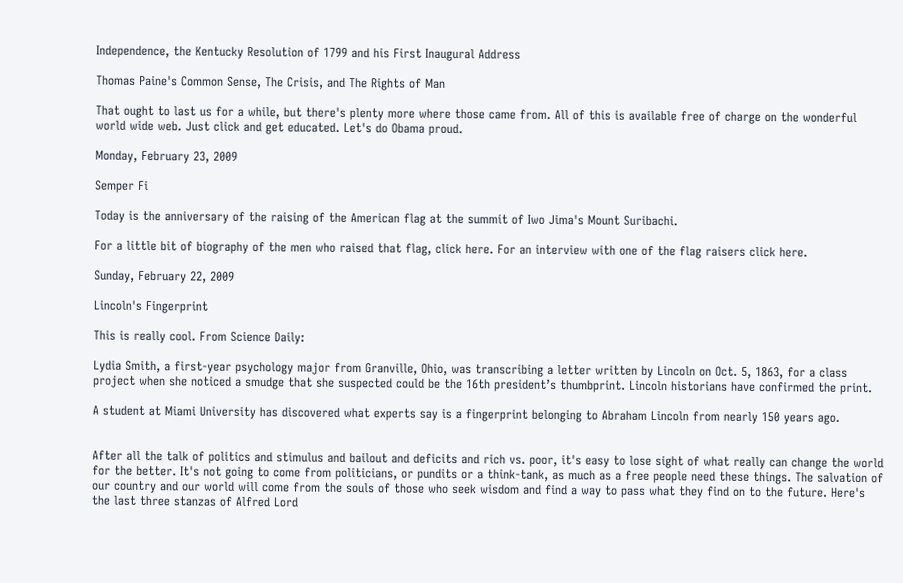Independence, the Kentucky Resolution of 1799 and his First Inaugural Address

Thomas Paine's Common Sense, The Crisis, and The Rights of Man

That ought to last us for a while, but there's plenty more where those came from. All of this is available free of charge on the wonderful world wide web. Just click and get educated. Let's do Obama proud.

Monday, February 23, 2009

Semper Fi

Today is the anniversary of the raising of the American flag at the summit of Iwo Jima's Mount Suribachi.

For a little bit of biography of the men who raised that flag, click here. For an interview with one of the flag raisers click here.

Sunday, February 22, 2009

Lincoln's Fingerprint

This is really cool. From Science Daily:

Lydia Smith, a first-year psychology major from Granville, Ohio, was transcribing a letter written by Lincoln on Oct. 5, 1863, for a class project when she noticed a smudge that she suspected could be the 16th president’s thumbprint. Lincoln historians have confirmed the print.

A student at Miami University has discovered what experts say is a fingerprint belonging to Abraham Lincoln from nearly 150 years ago.


After all the talk of politics and stimulus and bailout and deficits and rich vs. poor, it's easy to lose sight of what really can change the world for the better. It's not going to come from politicians, or pundits or a think-tank, as much as a free people need these things. The salvation of our country and our world will come from the souls of those who seek wisdom and find a way to pass what they find on to the future. Here's the last three stanzas of Alfred Lord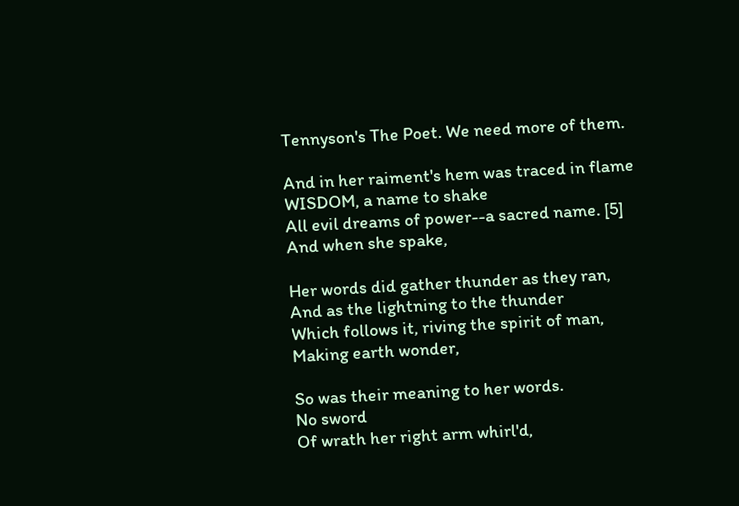Tennyson's The Poet. We need more of them.

And in her raiment's hem was traced in flame
WISDOM, a name to shake
All evil dreams of power--a sacred name. [5]
And when she spake,

Her words did gather thunder as they ran,
And as the lightning to the thunder
Which follows it, riving the spirit of man,
Making earth wonder,

So was their meaning to her words.
No sword
Of wrath her right arm whirl'd,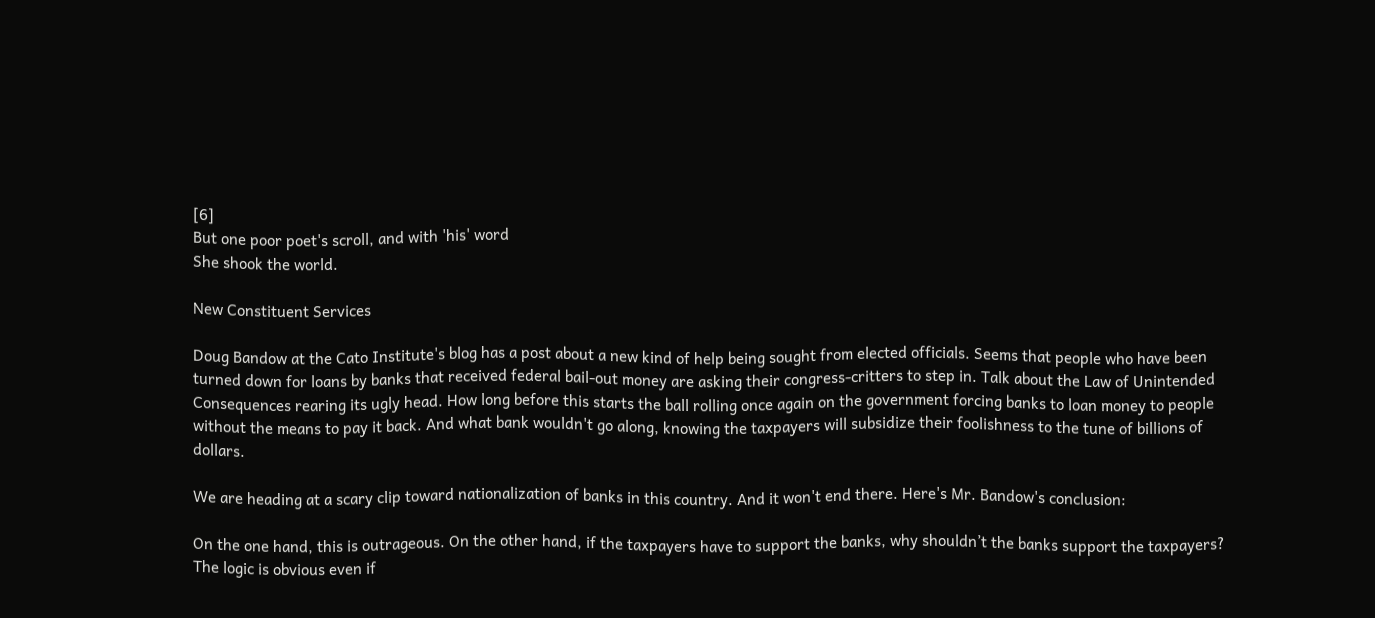[6]
But one poor poet's scroll, and with 'his' word
She shook the world.

New Constituent Services

Doug Bandow at the Cato Institute's blog has a post about a new kind of help being sought from elected officials. Seems that people who have been turned down for loans by banks that received federal bail-out money are asking their congress-critters to step in. Talk about the Law of Unintended Consequences rearing its ugly head. How long before this starts the ball rolling once again on the government forcing banks to loan money to people without the means to pay it back. And what bank wouldn't go along, knowing the taxpayers will subsidize their foolishness to the tune of billions of dollars.

We are heading at a scary clip toward nationalization of banks in this country. And it won't end there. Here's Mr. Bandow's conclusion:

On the one hand, this is outrageous. On the other hand, if the taxpayers have to support the banks, why shouldn’t the banks support the taxpayers? The logic is obvious even if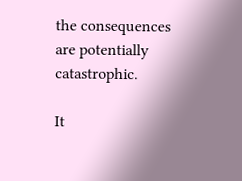the consequences are potentially catastrophic.

It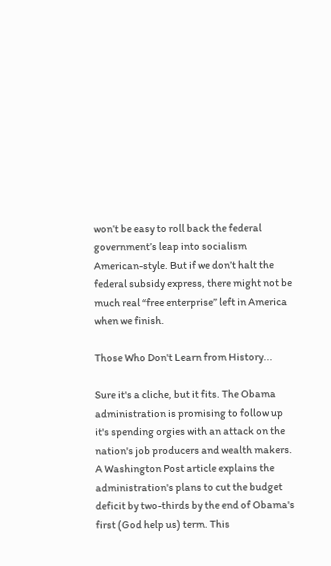won’t be easy to roll back the federal government’s leap into socialism American-style. But if we don’t halt the federal subsidy express, there might not be much real “free enterprise” left in America when we finish.

Those Who Don't Learn from History...

Sure it's a cliche, but it fits. The Obama administration is promising to follow up it's spending orgies with an attack on the nation's job producers and wealth makers. A Washington Post article explains the administration's plans to cut the budget deficit by two-thirds by the end of Obama's first (God help us) term. This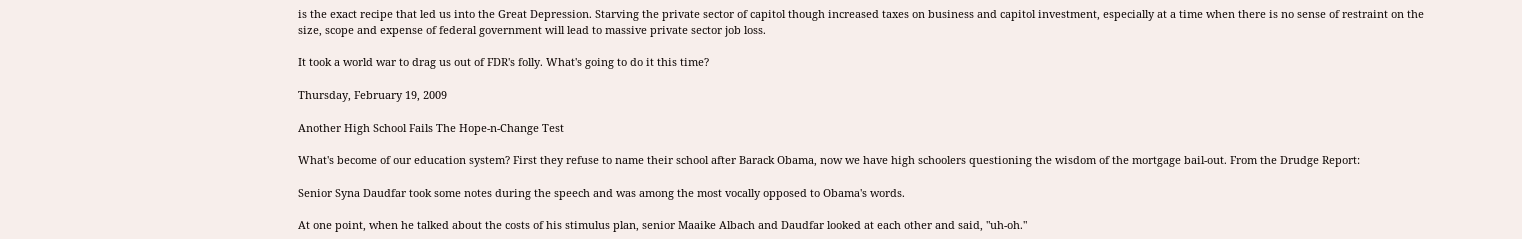is the exact recipe that led us into the Great Depression. Starving the private sector of capitol though increased taxes on business and capitol investment, especially at a time when there is no sense of restraint on the size, scope and expense of federal government will lead to massive private sector job loss.

It took a world war to drag us out of FDR's folly. What's going to do it this time?

Thursday, February 19, 2009

Another High School Fails The Hope-n-Change Test

What's become of our education system? First they refuse to name their school after Barack Obama, now we have high schoolers questioning the wisdom of the mortgage bail-out. From the Drudge Report:

Senior Syna Daudfar took some notes during the speech and was among the most vocally opposed to Obama's words.

At one point, when he talked about the costs of his stimulus plan, senior Maaike Albach and Daudfar looked at each other and said, "uh-oh."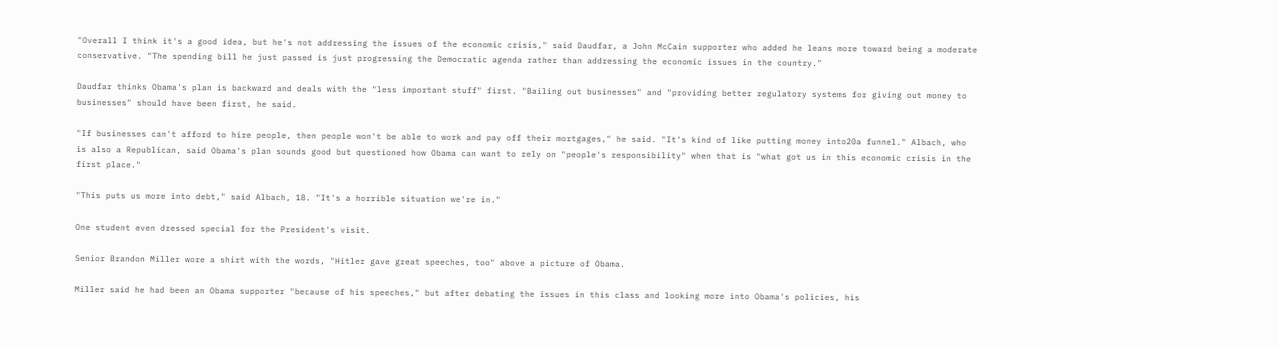"Overall I think it's a good idea, but he's not addressing the issues of the economic crisis," said Daudfar, a John McCain supporter who added he leans more toward being a moderate conservative. "The spending bill he just passed is just progressing the Democratic agenda rather than addressing the economic issues in the country."

Daudfar thinks Obama's plan is backward and deals with the "less important stuff" first. "Bailing out businesses" and "providing better regulatory systems for giving out money to businesses" should have been first, he said.

"If businesses can't afford to hire people, then people won't be able to work and pay off their mortgages," he said. "It's kind of like putting money into20a funnel." Albach, who is also a Republican, said Obama's plan sounds good but questioned how Obama can want to rely on "people's responsibility" when that is "what got us in this economic crisis in the first place."

"This puts us more into debt," said Albach, 18. "It's a horrible situation we're in."

One student even dressed special for the President's visit.

Senior Brandon Miller wore a shirt with the words, "Hitler gave great speeches, too" above a picture of Obama.

Miller said he had been an Obama supporter "because of his speeches," but after debating the issues in this class and looking more into Obama's policies, his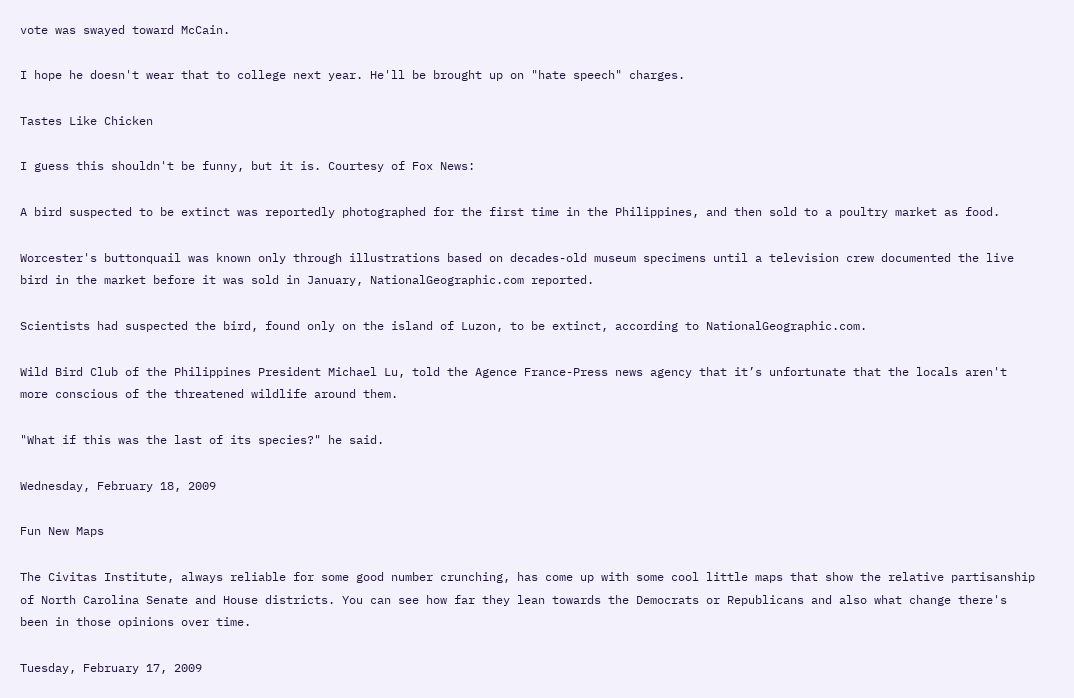vote was swayed toward McCain.

I hope he doesn't wear that to college next year. He'll be brought up on "hate speech" charges.

Tastes Like Chicken

I guess this shouldn't be funny, but it is. Courtesy of Fox News:

A bird suspected to be extinct was reportedly photographed for the first time in the Philippines, and then sold to a poultry market as food.

Worcester's buttonquail was known only through illustrations based on decades-old museum specimens until a television crew documented the live bird in the market before it was sold in January, NationalGeographic.com reported.

Scientists had suspected the bird, found only on the island of Luzon, to be extinct, according to NationalGeographic.com.

Wild Bird Club of the Philippines President Michael Lu, told the Agence France-Press news agency that it’s unfortunate that the locals aren't more conscious of the threatened wildlife around them.

"What if this was the last of its species?" he said.

Wednesday, February 18, 2009

Fun New Maps

The Civitas Institute, always reliable for some good number crunching, has come up with some cool little maps that show the relative partisanship of North Carolina Senate and House districts. You can see how far they lean towards the Democrats or Republicans and also what change there's been in those opinions over time.

Tuesday, February 17, 2009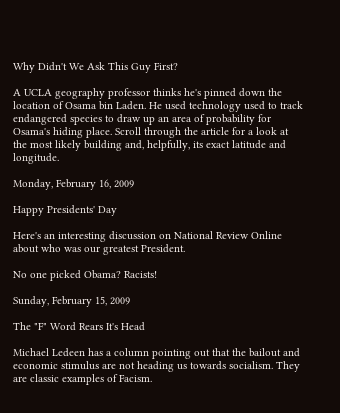Why Didn't We Ask This Guy First?

A UCLA geography professor thinks he's pinned down the location of Osama bin Laden. He used technology used to track endangered species to draw up an area of probability for Osama's hiding place. Scroll through the article for a look at the most likely building and, helpfully, its exact latitude and longitude.

Monday, February 16, 2009

Happy Presidents' Day

Here's an interesting discussion on National Review Online about who was our greatest President.

No one picked Obama? Racists!

Sunday, February 15, 2009

The "F" Word Rears It's Head

Michael Ledeen has a column pointing out that the bailout and economic stimulus are not heading us towards socialism. They are classic examples of Facism.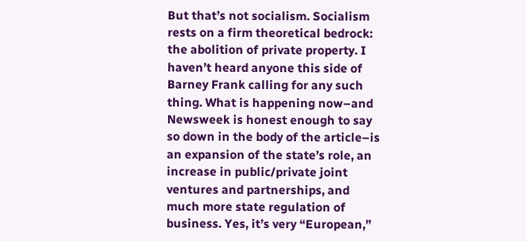But that’s not socialism. Socialism rests on a firm theoretical bedrock: the abolition of private property. I haven’t heard anyone this side of Barney Frank calling for any such thing. What is happening now–and Newsweek is honest enough to say so down in the body of the article–is an expansion of the state’s role, an increase in public/private joint ventures and partnerships, and much more state regulation of business. Yes, it’s very “European,”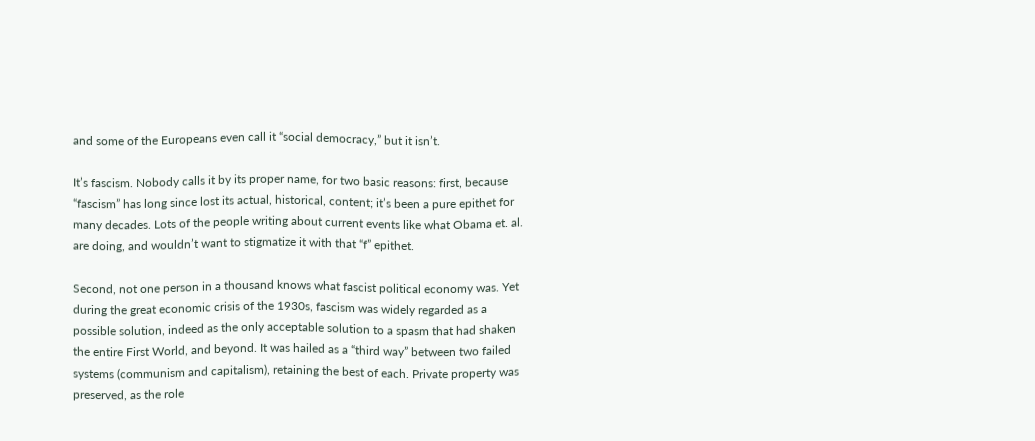and some of the Europeans even call it “social democracy,” but it isn’t.

It’s fascism. Nobody calls it by its proper name, for two basic reasons: first, because “fascism” has long since lost its actual, historical, content; it’s been a pure epithet for many decades. Lots of the people writing about current events like what Obama et. al. are doing, and wouldn’t want to stigmatize it with that “f” epithet.

Second, not one person in a thousand knows what fascist political economy was. Yet during the great economic crisis of the 1930s, fascism was widely regarded as a possible solution, indeed as the only acceptable solution to a spasm that had shaken the entire First World, and beyond. It was hailed as a “third way” between two failed systems (communism and capitalism), retaining the best of each. Private property was preserved, as the role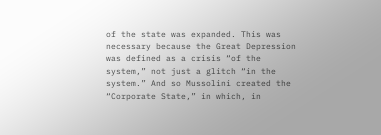of the state was expanded. This was necessary because the Great Depression was defined as a crisis “of the system,” not just a glitch “in the system.” And so Mussolini created the “Corporate State,” in which, in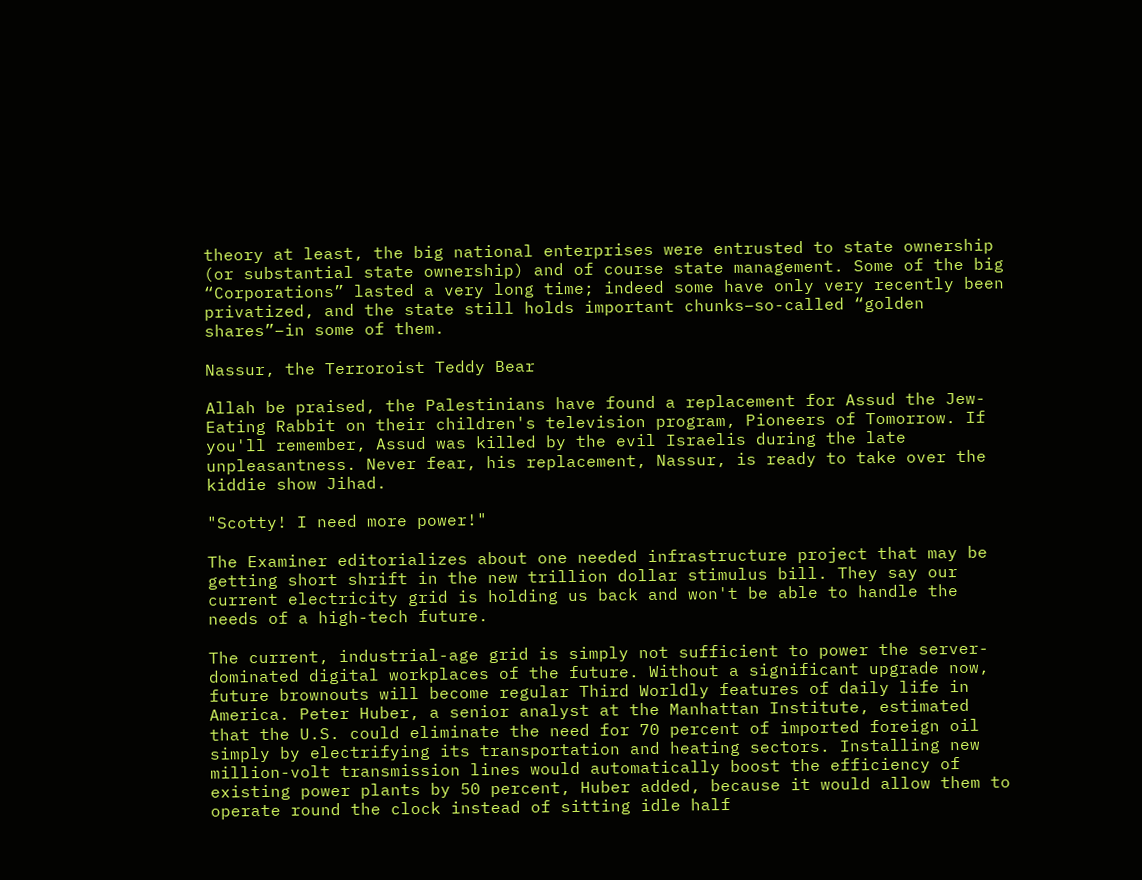theory at least, the big national enterprises were entrusted to state ownership (or substantial state ownership) and of course state management. Some of the big “Corporations” lasted a very long time; indeed some have only very recently been privatized, and the state still holds important chunks–so-called “golden shares”–in some of them.

Nassur, the Terroroist Teddy Bear

Allah be praised, the Palestinians have found a replacement for Assud the Jew-Eating Rabbit on their children's television program, Pioneers of Tomorrow. If you'll remember, Assud was killed by the evil Israelis during the late unpleasantness. Never fear, his replacement, Nassur, is ready to take over the kiddie show Jihad.

"Scotty! I need more power!"

The Examiner editorializes about one needed infrastructure project that may be getting short shrift in the new trillion dollar stimulus bill. They say our current electricity grid is holding us back and won't be able to handle the needs of a high-tech future.

The current, industrial-age grid is simply not sufficient to power the server-dominated digital workplaces of the future. Without a significant upgrade now, future brownouts will become regular Third Worldly features of daily life in America. Peter Huber, a senior analyst at the Manhattan Institute, estimated that the U.S. could eliminate the need for 70 percent of imported foreign oil simply by electrifying its transportation and heating sectors. Installing new million-volt transmission lines would automatically boost the efficiency of existing power plants by 50 percent, Huber added, because it would allow them to operate round the clock instead of sitting idle half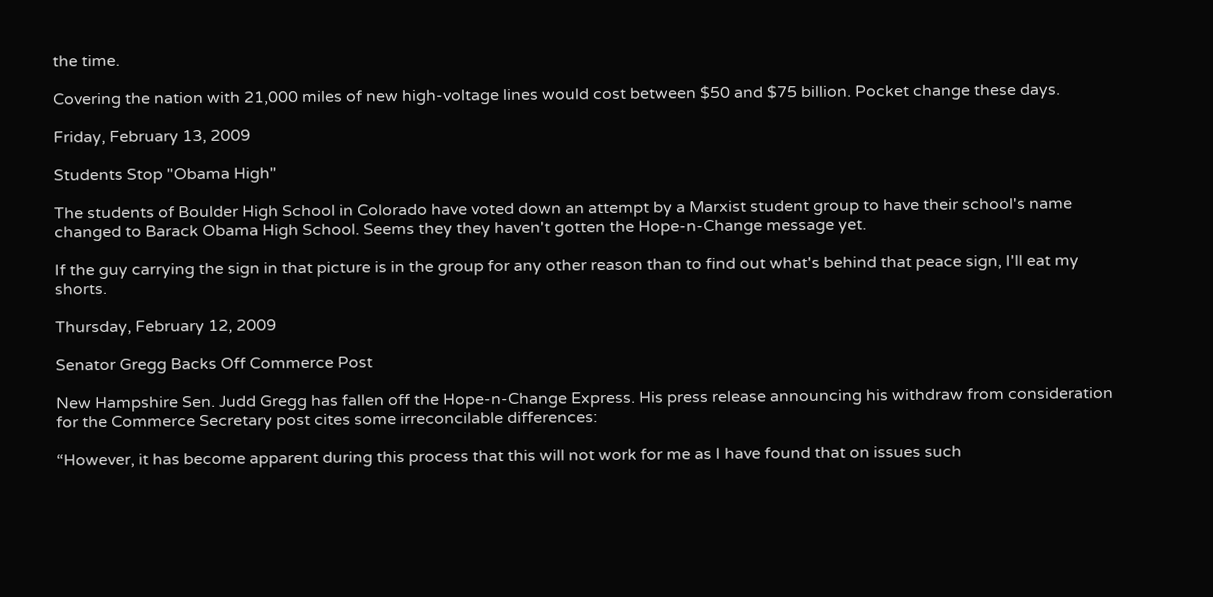the time.

Covering the nation with 21,000 miles of new high-voltage lines would cost between $50 and $75 billion. Pocket change these days.

Friday, February 13, 2009

Students Stop "Obama High"

The students of Boulder High School in Colorado have voted down an attempt by a Marxist student group to have their school's name changed to Barack Obama High School. Seems they they haven't gotten the Hope-n-Change message yet.

If the guy carrying the sign in that picture is in the group for any other reason than to find out what's behind that peace sign, I'll eat my shorts.

Thursday, February 12, 2009

Senator Gregg Backs Off Commerce Post

New Hampshire Sen. Judd Gregg has fallen off the Hope-n-Change Express. His press release announcing his withdraw from consideration for the Commerce Secretary post cites some irreconcilable differences:

“However, it has become apparent during this process that this will not work for me as I have found that on issues such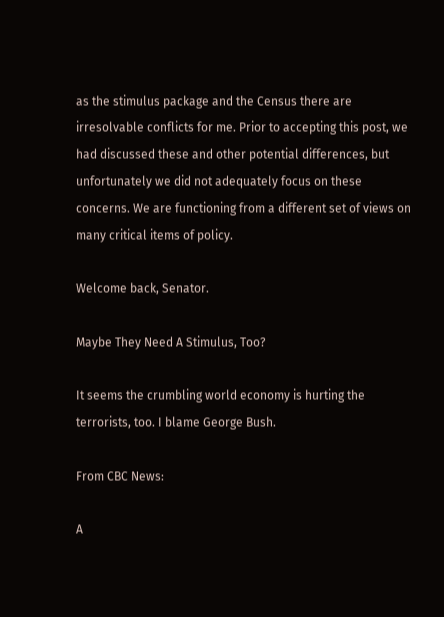as the stimulus package and the Census there are irresolvable conflicts for me. Prior to accepting this post, we had discussed these and other potential differences, but unfortunately we did not adequately focus on these concerns. We are functioning from a different set of views on many critical items of policy.

Welcome back, Senator.

Maybe They Need A Stimulus, Too?

It seems the crumbling world economy is hurting the terrorists, too. I blame George Bush.

From CBC News:

A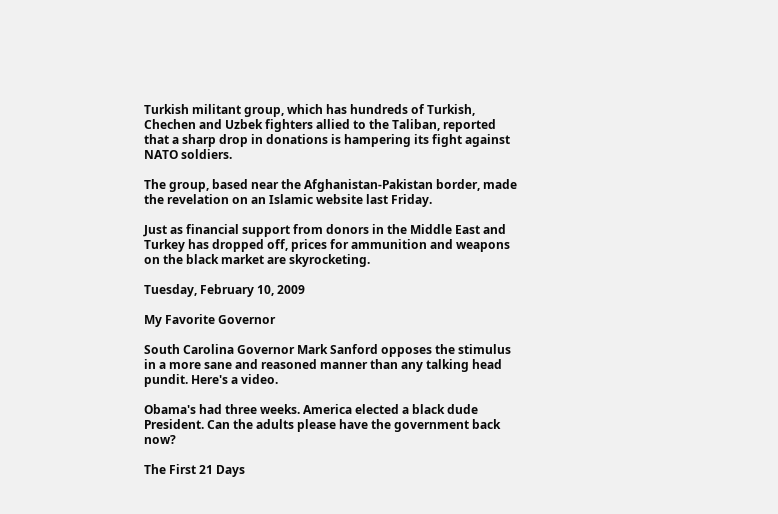Turkish militant group, which has hundreds of Turkish, Chechen and Uzbek fighters allied to the Taliban, reported that a sharp drop in donations is hampering its fight against NATO soldiers.

The group, based near the Afghanistan-Pakistan border, made the revelation on an Islamic website last Friday.

Just as financial support from donors in the Middle East and Turkey has dropped off, prices for ammunition and weapons on the black market are skyrocketing.

Tuesday, February 10, 2009

My Favorite Governor

South Carolina Governor Mark Sanford opposes the stimulus in a more sane and reasoned manner than any talking head pundit. Here's a video.

Obama's had three weeks. America elected a black dude President. Can the adults please have the government back now?

The First 21 Days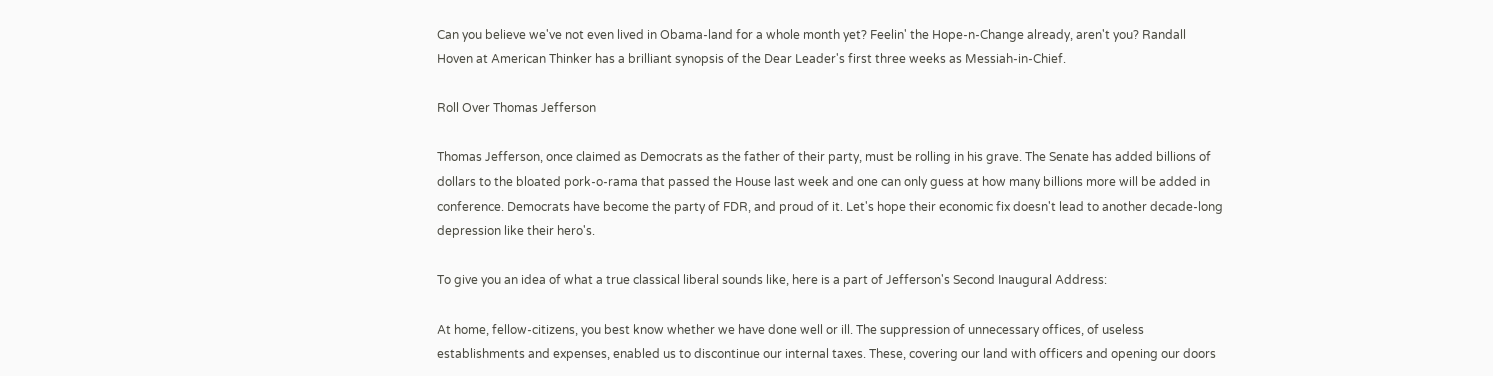Can you believe we've not even lived in Obama-land for a whole month yet? Feelin' the Hope-n-Change already, aren't you? Randall Hoven at American Thinker has a brilliant synopsis of the Dear Leader's first three weeks as Messiah-in-Chief.

Roll Over Thomas Jefferson

Thomas Jefferson, once claimed as Democrats as the father of their party, must be rolling in his grave. The Senate has added billions of dollars to the bloated pork-o-rama that passed the House last week and one can only guess at how many billions more will be added in conference. Democrats have become the party of FDR, and proud of it. Let's hope their economic fix doesn't lead to another decade-long depression like their hero's.

To give you an idea of what a true classical liberal sounds like, here is a part of Jefferson's Second Inaugural Address:

At home, fellow-citizens, you best know whether we have done well or ill. The suppression of unnecessary offices, of useless establishments and expenses, enabled us to discontinue our internal taxes. These, covering our land with officers and opening our doors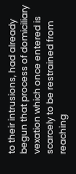to their intrusions, had already begun that process of domiciliary vexation which once entered is scarcely to be restrained from reaching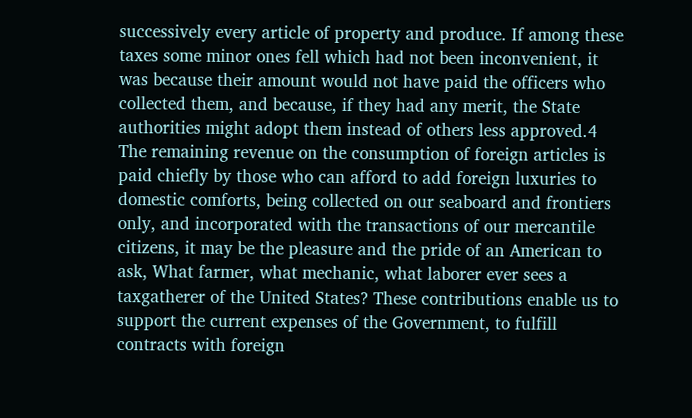successively every article of property and produce. If among these taxes some minor ones fell which had not been inconvenient, it was because their amount would not have paid the officers who collected them, and because, if they had any merit, the State authorities might adopt them instead of others less approved.4
The remaining revenue on the consumption of foreign articles is paid chiefly by those who can afford to add foreign luxuries to domestic comforts, being collected on our seaboard and frontiers only, and incorporated with the transactions of our mercantile citizens, it may be the pleasure and the pride of an American to ask, What farmer, what mechanic, what laborer ever sees a taxgatherer of the United States? These contributions enable us to support the current expenses of the Government, to fulfill contracts with foreign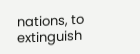nations, to extinguish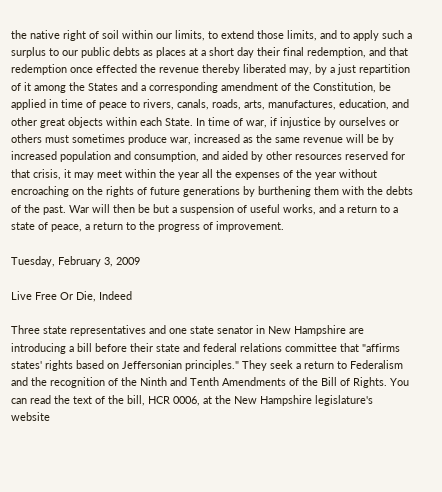the native right of soil within our limits, to extend those limits, and to apply such a surplus to our public debts as places at a short day their final redemption, and that redemption once effected the revenue thereby liberated may, by a just repartition of it among the States and a corresponding amendment of the Constitution, be applied in time of peace to rivers, canals, roads, arts, manufactures, education, and other great objects within each State. In time of war, if injustice by ourselves or others must sometimes produce war, increased as the same revenue will be by increased population and consumption, and aided by other resources reserved for that crisis, it may meet within the year all the expenses of the year without encroaching on the rights of future generations by burthening them with the debts of the past. War will then be but a suspension of useful works, and a return to a state of peace, a return to the progress of improvement.

Tuesday, February 3, 2009

Live Free Or Die, Indeed

Three state representatives and one state senator in New Hampshire are introducing a bill before their state and federal relations committee that "affirms states' rights based on Jeffersonian principles." They seek a return to Federalism and the recognition of the Ninth and Tenth Amendments of the Bill of Rights. You can read the text of the bill, HCR 0006, at the New Hampshire legislature's website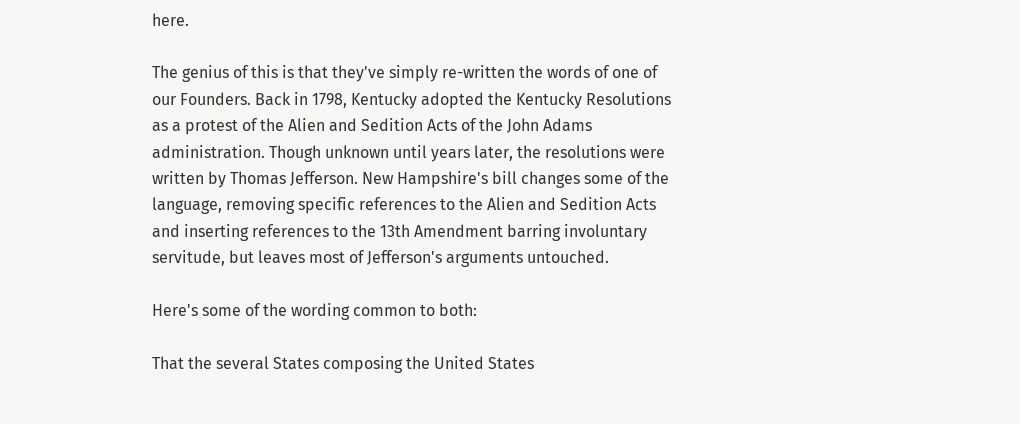here.

The genius of this is that they've simply re-written the words of one of our Founders. Back in 1798, Kentucky adopted the Kentucky Resolutions as a protest of the Alien and Sedition Acts of the John Adams administration. Though unknown until years later, the resolutions were written by Thomas Jefferson. New Hampshire's bill changes some of the language, removing specific references to the Alien and Sedition Acts and inserting references to the 13th Amendment barring involuntary servitude, but leaves most of Jefferson's arguments untouched.

Here's some of the wording common to both:

That the several States composing the United States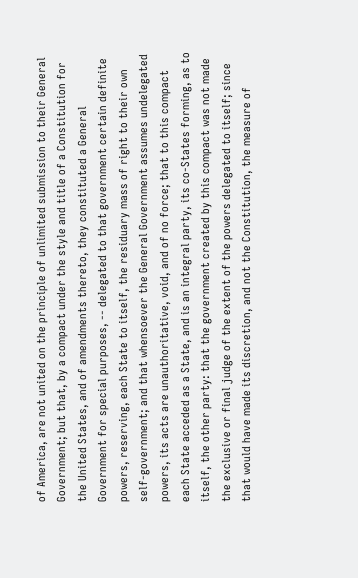of America, are not united on the principle of unlimited submission to their General Government; but that, by a compact under the style and title of a Constitution for the United States, and of amendments thereto, they constituted a General Government for special purposes, -- delegated to that government certain definite powers, reserving, each State to itself, the residuary mass of right to their own self-government; and that whensoever the General Government assumes undelegated powers, its acts are unauthoritative, void, and of no force; that to this compact each State acceded as a State, and is an integral party, its co-States forming, as to itself, the other party: that the government created by this compact was not made the exclusive or final judge of the extent of the powers delegated to itself; since that would have made its discretion, and not the Constitution, the measure of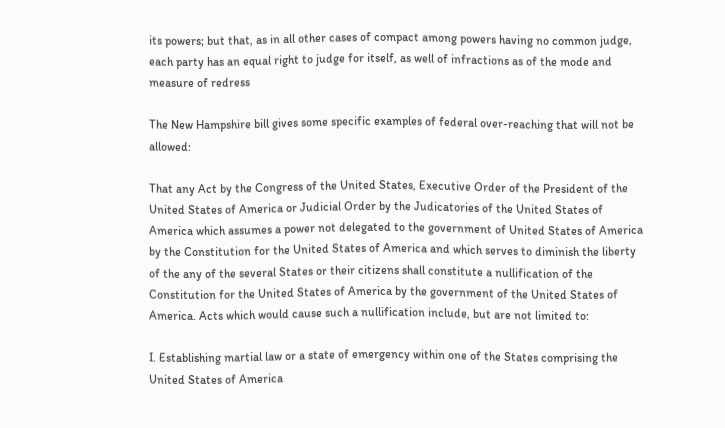its powers; but that, as in all other cases of compact among powers having no common judge, each party has an equal right to judge for itself, as well of infractions as of the mode and measure of redress

The New Hampshire bill gives some specific examples of federal over-reaching that will not be allowed:

That any Act by the Congress of the United States, Executive Order of the President of the United States of America or Judicial Order by the Judicatories of the United States of America which assumes a power not delegated to the government of United States of America by the Constitution for the United States of America and which serves to diminish the liberty of the any of the several States or their citizens shall constitute a nullification of the Constitution for the United States of America by the government of the United States of America. Acts which would cause such a nullification include, but are not limited to:

I. Establishing martial law or a state of emergency within one of the States comprising the United States of America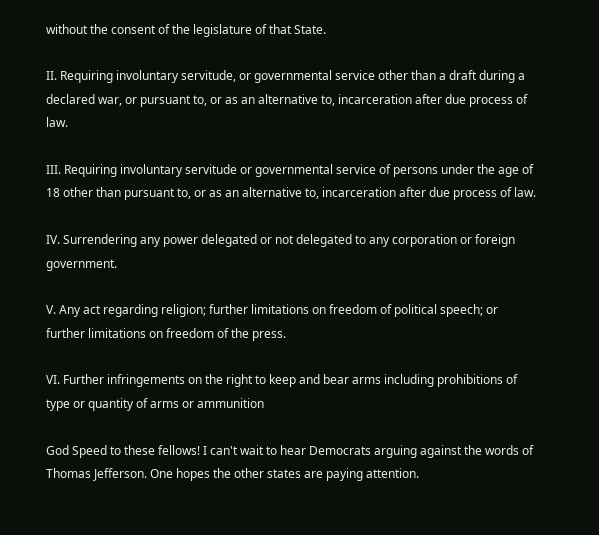without the consent of the legislature of that State.

II. Requiring involuntary servitude, or governmental service other than a draft during a declared war, or pursuant to, or as an alternative to, incarceration after due process of law.

III. Requiring involuntary servitude or governmental service of persons under the age of 18 other than pursuant to, or as an alternative to, incarceration after due process of law.

IV. Surrendering any power delegated or not delegated to any corporation or foreign government.

V. Any act regarding religion; further limitations on freedom of political speech; or further limitations on freedom of the press.

VI. Further infringements on the right to keep and bear arms including prohibitions of type or quantity of arms or ammunition

God Speed to these fellows! I can't wait to hear Democrats arguing against the words of Thomas Jefferson. One hopes the other states are paying attention.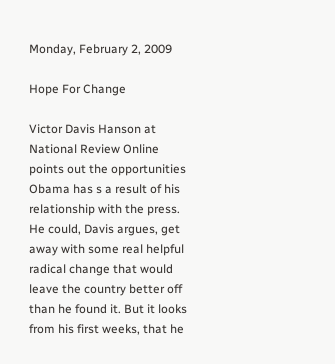Monday, February 2, 2009

Hope For Change

Victor Davis Hanson at National Review Online points out the opportunities Obama has s a result of his relationship with the press. He could, Davis argues, get away with some real helpful radical change that would leave the country better off than he found it. But it looks from his first weeks, that he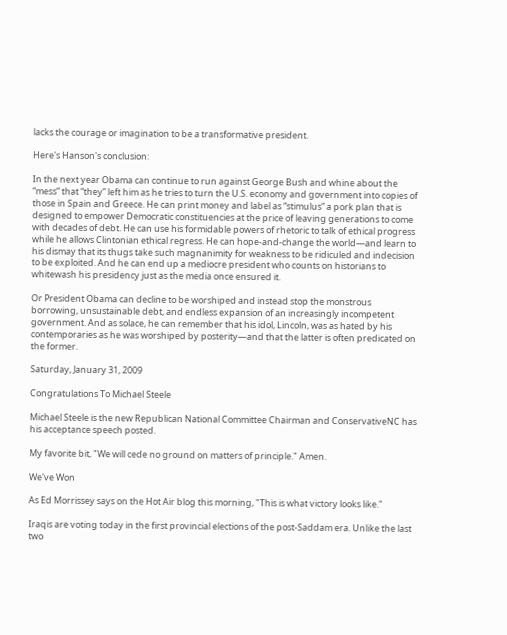lacks the courage or imagination to be a transformative president.

Here's Hanson's conclusion:

In the next year Obama can continue to run against George Bush and whine about the “mess” that “they” left him as he tries to turn the U.S. economy and government into copies of those in Spain and Greece. He can print money and label as “stimulus” a pork plan that is designed to empower Democratic constituencies at the price of leaving generations to come with decades of debt. He can use his formidable powers of rhetoric to talk of ethical progress while he allows Clintonian ethical regress. He can hope-and-change the world—and learn to his dismay that its thugs take such magnanimity for weakness to be ridiculed and indecision to be exploited. And he can end up a mediocre president who counts on historians to whitewash his presidency just as the media once ensured it.

Or President Obama can decline to be worshiped and instead stop the monstrous borrowing, unsustainable debt, and endless expansion of an increasingly incompetent government. And as solace, he can remember that his idol, Lincoln, was as hated by his contemporaries as he was worshiped by posterity—and that the latter is often predicated on the former.

Saturday, January 31, 2009

Congratulations To Michael Steele

Michael Steele is the new Republican National Committee Chairman and ConservativeNC has his acceptance speech posted.

My favorite bit, "We will cede no ground on matters of principle." Amen.

We've Won

As Ed Morrissey says on the Hot Air blog this morning, "This is what victory looks like."

Iraqis are voting today in the first provincial elections of the post-Saddam era. Unlike the last two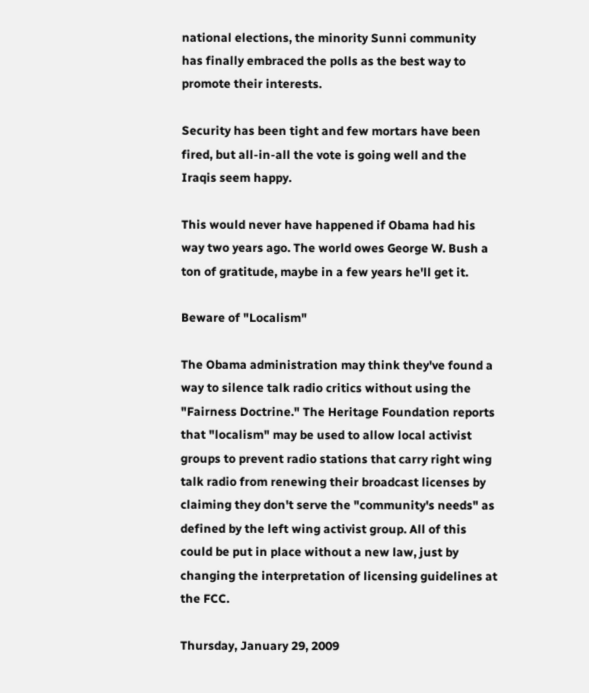national elections, the minority Sunni community has finally embraced the polls as the best way to promote their interests.

Security has been tight and few mortars have been fired, but all-in-all the vote is going well and the Iraqis seem happy.

This would never have happened if Obama had his way two years ago. The world owes George W. Bush a ton of gratitude, maybe in a few years he'll get it.

Beware of "Localism"

The Obama administration may think they've found a way to silence talk radio critics without using the "Fairness Doctrine." The Heritage Foundation reports that "localism" may be used to allow local activist groups to prevent radio stations that carry right wing talk radio from renewing their broadcast licenses by claiming they don't serve the "community's needs" as defined by the left wing activist group. All of this could be put in place without a new law, just by changing the interpretation of licensing guidelines at the FCC.

Thursday, January 29, 2009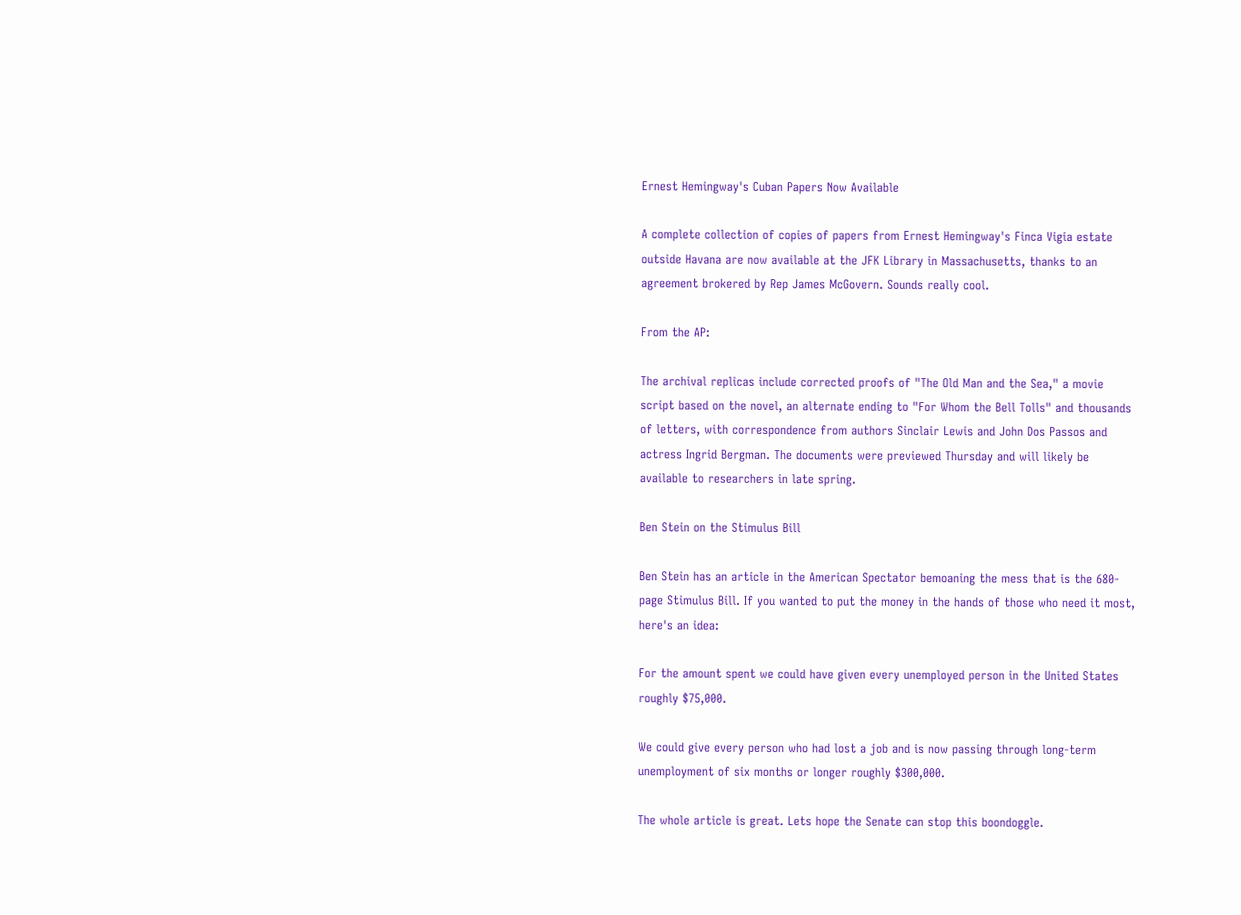Ernest Hemingway's Cuban Papers Now Available

A complete collection of copies of papers from Ernest Hemingway's Finca Vigia estate outside Havana are now available at the JFK Library in Massachusetts, thanks to an agreement brokered by Rep James McGovern. Sounds really cool.

From the AP:

The archival replicas include corrected proofs of "The Old Man and the Sea," a movie script based on the novel, an alternate ending to "For Whom the Bell Tolls" and thousands of letters, with correspondence from authors Sinclair Lewis and John Dos Passos and actress Ingrid Bergman. The documents were previewed Thursday and will likely be available to researchers in late spring.

Ben Stein on the Stimulus Bill

Ben Stein has an article in the American Spectator bemoaning the mess that is the 680-page Stimulus Bill. If you wanted to put the money in the hands of those who need it most, here's an idea:

For the amount spent we could have given every unemployed person in the United States roughly $75,000.

We could give every person who had lost a job and is now passing through long-term unemployment of six months or longer roughly $300,000.

The whole article is great. Lets hope the Senate can stop this boondoggle.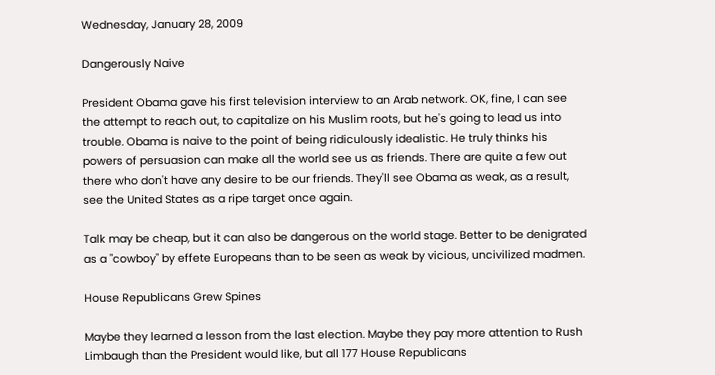Wednesday, January 28, 2009

Dangerously Naive

President Obama gave his first television interview to an Arab network. OK, fine, I can see the attempt to reach out, to capitalize on his Muslim roots, but he's going to lead us into trouble. Obama is naive to the point of being ridiculously idealistic. He truly thinks his powers of persuasion can make all the world see us as friends. There are quite a few out there who don't have any desire to be our friends. They'll see Obama as weak, as a result, see the United States as a ripe target once again.

Talk may be cheap, but it can also be dangerous on the world stage. Better to be denigrated as a "cowboy" by effete Europeans than to be seen as weak by vicious, uncivilized madmen.

House Republicans Grew Spines

Maybe they learned a lesson from the last election. Maybe they pay more attention to Rush Limbaugh than the President would like, but all 177 House Republicans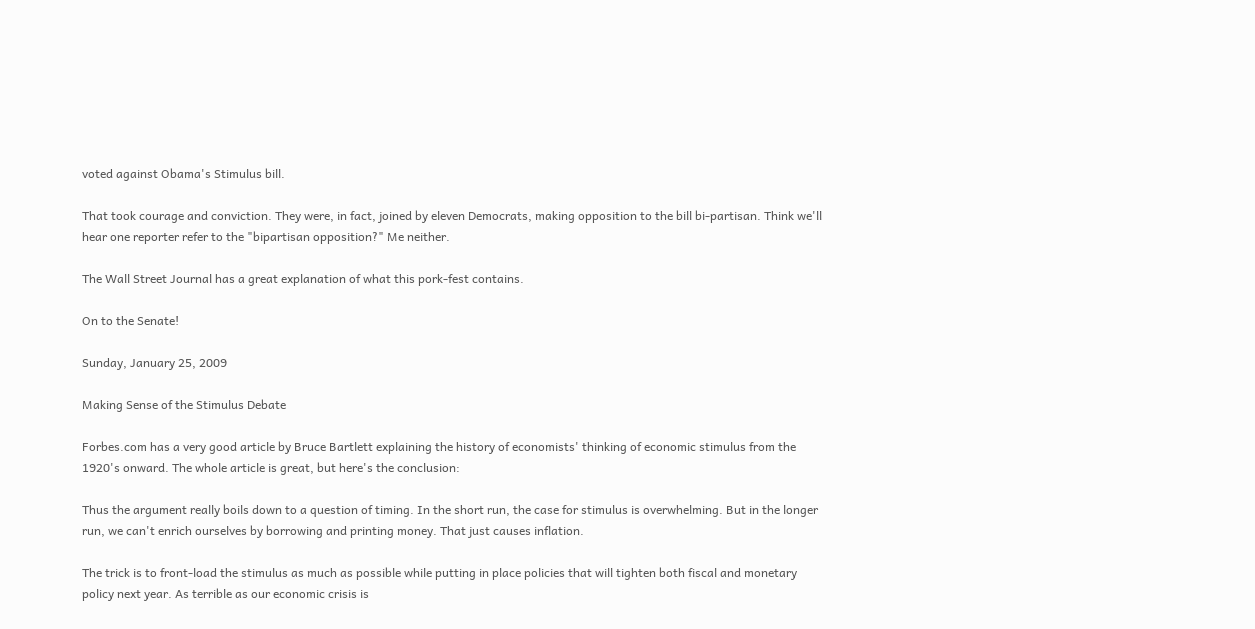voted against Obama's Stimulus bill.

That took courage and conviction. They were, in fact, joined by eleven Democrats, making opposition to the bill bi-partisan. Think we'll hear one reporter refer to the "bipartisan opposition?" Me neither.

The Wall Street Journal has a great explanation of what this pork-fest contains.

On to the Senate!

Sunday, January 25, 2009

Making Sense of the Stimulus Debate

Forbes.com has a very good article by Bruce Bartlett explaining the history of economists' thinking of economic stimulus from the 1920's onward. The whole article is great, but here's the conclusion:

Thus the argument really boils down to a question of timing. In the short run, the case for stimulus is overwhelming. But in the longer run, we can't enrich ourselves by borrowing and printing money. That just causes inflation.

The trick is to front-load the stimulus as much as possible while putting in place policies that will tighten both fiscal and monetary policy next year. As terrible as our economic crisis is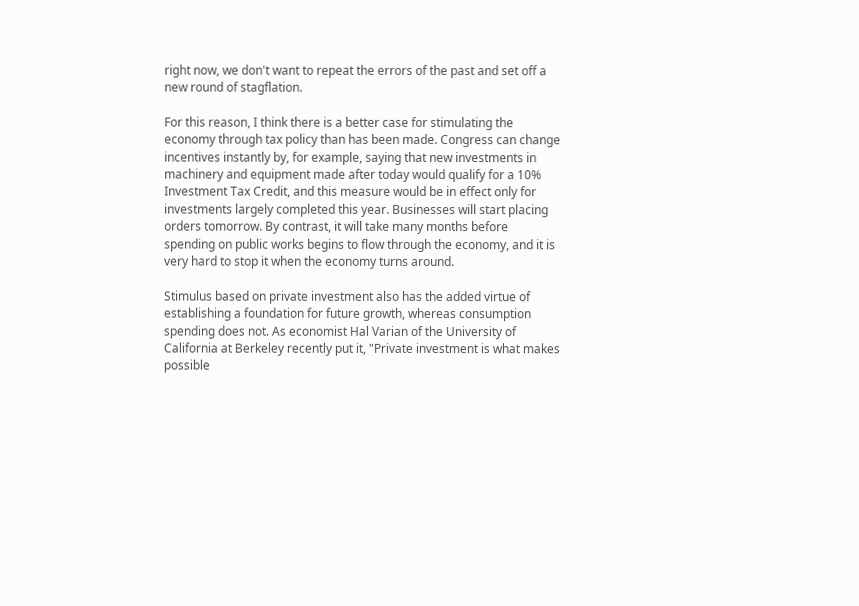right now, we don't want to repeat the errors of the past and set off a new round of stagflation.

For this reason, I think there is a better case for stimulating the economy through tax policy than has been made. Congress can change incentives instantly by, for example, saying that new investments in machinery and equipment made after today would qualify for a 10% Investment Tax Credit, and this measure would be in effect only for investments largely completed this year. Businesses will start placing orders tomorrow. By contrast, it will take many months before spending on public works begins to flow through the economy, and it is very hard to stop it when the economy turns around.

Stimulus based on private investment also has the added virtue of establishing a foundation for future growth, whereas consumption spending does not. As economist Hal Varian of the University of California at Berkeley recently put it, "Private investment is what makes possible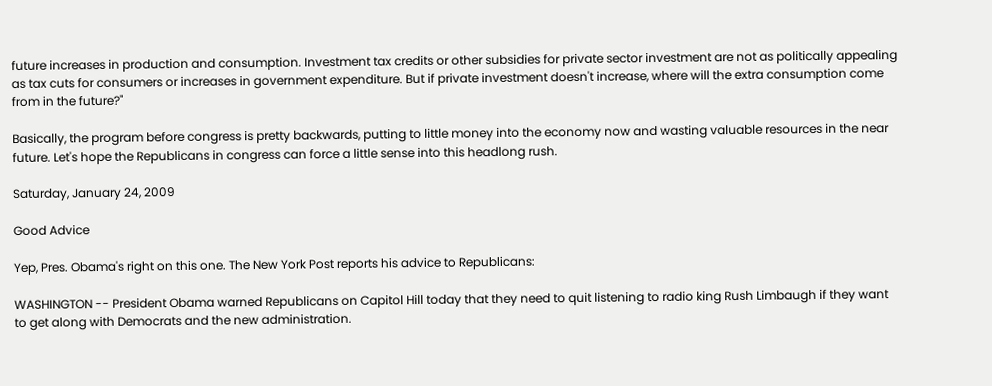future increases in production and consumption. Investment tax credits or other subsidies for private sector investment are not as politically appealing as tax cuts for consumers or increases in government expenditure. But if private investment doesn't increase, where will the extra consumption come from in the future?"

Basically, the program before congress is pretty backwards, putting to little money into the economy now and wasting valuable resources in the near future. Let's hope the Republicans in congress can force a little sense into this headlong rush.

Saturday, January 24, 2009

Good Advice

Yep, Pres. Obama's right on this one. The New York Post reports his advice to Republicans:

WASHINGTON -- President Obama warned Republicans on Capitol Hill today that they need to quit listening to radio king Rush Limbaugh if they want to get along with Democrats and the new administration.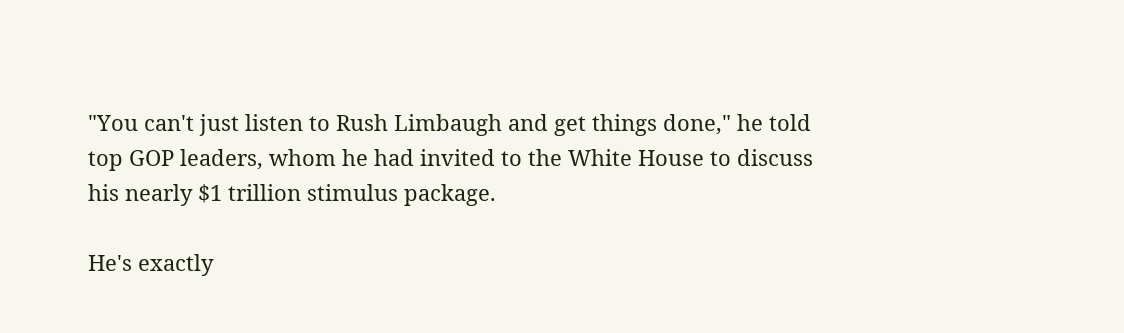"You can't just listen to Rush Limbaugh and get things done," he told top GOP leaders, whom he had invited to the White House to discuss his nearly $1 trillion stimulus package.

He's exactly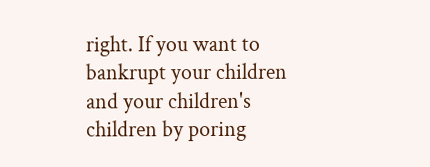right. If you want to bankrupt your children and your children's children by poring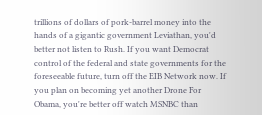trillions of dollars of pork-barrel money into the hands of a gigantic government Leviathan, you'd better not listen to Rush. If you want Democrat control of the federal and state governments for the foreseeable future, turn off the EIB Network now. If you plan on becoming yet another Drone For Obama, you're better off watch MSNBC than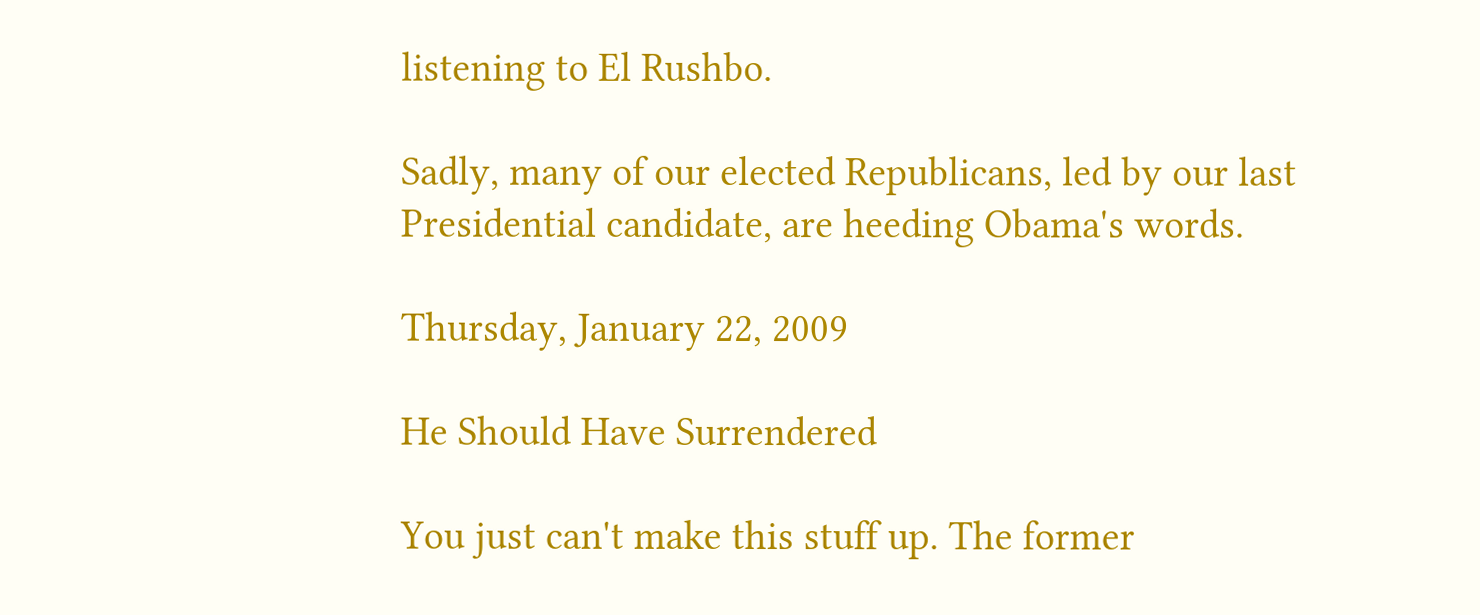listening to El Rushbo.

Sadly, many of our elected Republicans, led by our last Presidential candidate, are heeding Obama's words.

Thursday, January 22, 2009

He Should Have Surrendered

You just can't make this stuff up. The former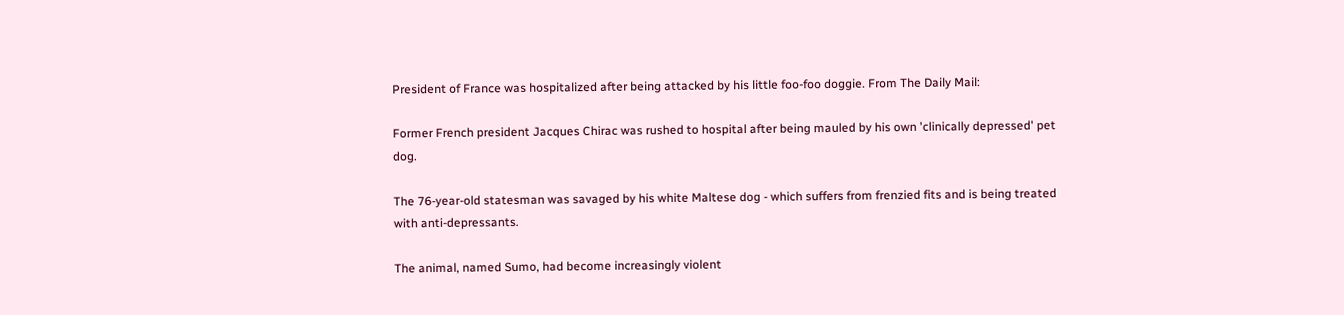President of France was hospitalized after being attacked by his little foo-foo doggie. From The Daily Mail:

Former French president Jacques Chirac was rushed to hospital after being mauled by his own 'clinically depressed' pet dog.

The 76-year-old statesman was savaged by his white Maltese dog - which suffers from frenzied fits and is being treated with anti-depressants.

The animal, named Sumo, had become increasingly violent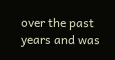over the past years and was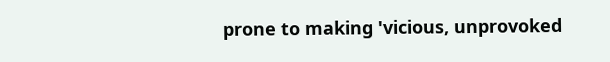prone to making 'vicious, unprovoked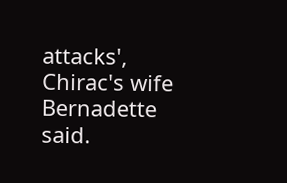attacks', Chirac's wife Bernadette said.